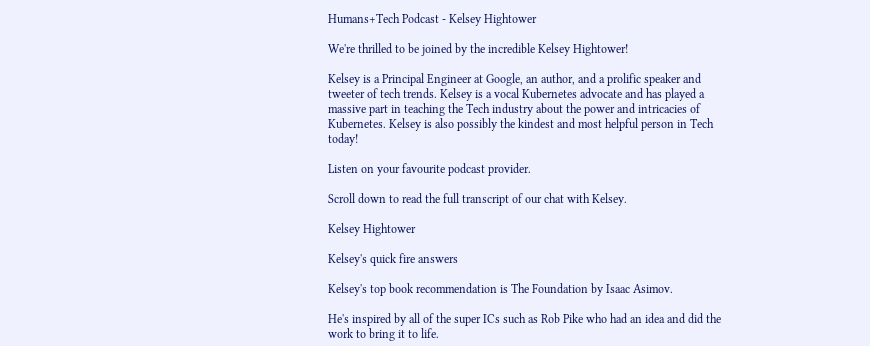Humans+Tech Podcast - Kelsey Hightower

We're thrilled to be joined by the incredible Kelsey Hightower!

Kelsey is a Principal Engineer at Google, an author, and a prolific speaker and tweeter of tech trends. Kelsey is a vocal Kubernetes advocate and has played a massive part in teaching the Tech industry about the power and intricacies of Kubernetes. Kelsey is also possibly the kindest and most helpful person in Tech today!

Listen on your favourite podcast provider.

Scroll down to read the full transcript of our chat with Kelsey.

Kelsey Hightower

Kelsey's quick fire answers

Kelsey's top book recommendation is The Foundation by Isaac Asimov.

He's inspired by all of the super ICs such as Rob Pike who had an idea and did the work to bring it to life.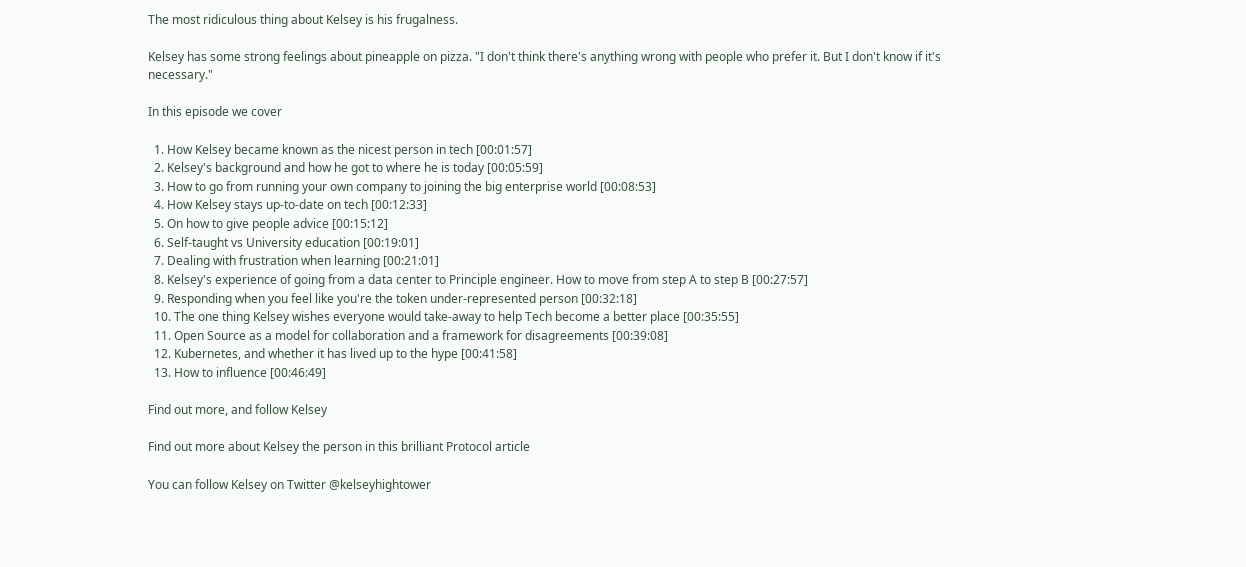The most ridiculous thing about Kelsey is his frugalness.

Kelsey has some strong feelings about pineapple on pizza. "I don't think there's anything wrong with people who prefer it. But I don't know if it's necessary."

In this episode we cover

  1. How Kelsey became known as the nicest person in tech [00:01:57]
  2. Kelsey's background and how he got to where he is today [00:05:59]
  3. How to go from running your own company to joining the big enterprise world [00:08:53]
  4. How Kelsey stays up-to-date on tech [00:12:33]
  5. On how to give people advice [00:15:12]
  6. Self-taught vs University education [00:19:01]
  7. Dealing with frustration when learning [00:21:01]
  8. Kelsey's experience of going from a data center to Principle engineer. How to move from step A to step B [00:27:57]
  9. Responding when you feel like you're the token under-represented person [00:32:18]
  10. The one thing Kelsey wishes everyone would take-away to help Tech become a better place [00:35:55]
  11. Open Source as a model for collaboration and a framework for disagreements [00:39:08]
  12. Kubernetes, and whether it has lived up to the hype [00:41:58]
  13. How to influence [00:46:49]

Find out more, and follow Kelsey

Find out more about Kelsey the person in this brilliant Protocol article

You can follow Kelsey on Twitter @kelseyhightower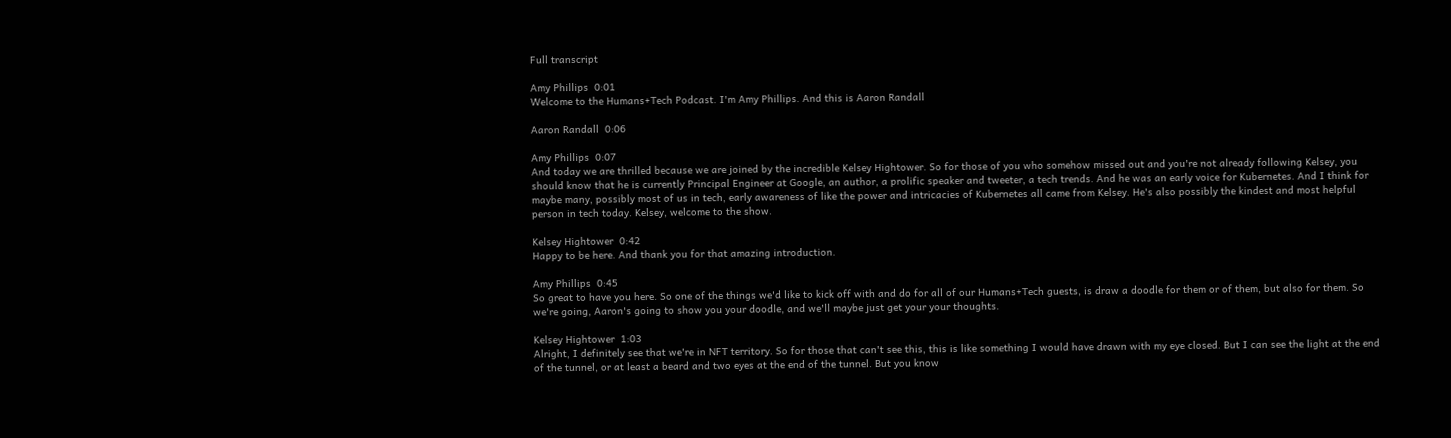Full transcript

Amy Phillips  0:01
Welcome to the Humans+Tech Podcast. I'm Amy Phillips. And this is Aaron Randall

Aaron Randall  0:06

Amy Phillips  0:07
And today we are thrilled because we are joined by the incredible Kelsey Hightower. So for those of you who somehow missed out and you're not already following Kelsey, you should know that he is currently Principal Engineer at Google, an author, a prolific speaker and tweeter, a tech trends. And he was an early voice for Kubernetes. And I think for maybe many, possibly most of us in tech, early awareness of like the power and intricacies of Kubernetes all came from Kelsey. He's also possibly the kindest and most helpful person in tech today. Kelsey, welcome to the show.

Kelsey Hightower  0:42
Happy to be here. And thank you for that amazing introduction.

Amy Phillips  0:45
So great to have you here. So one of the things we'd like to kick off with and do for all of our Humans+Tech guests, is draw a doodle for them or of them, but also for them. So we're going, Aaron's going to show you your doodle, and we'll maybe just get your your thoughts.

Kelsey Hightower  1:03
Alright, I definitely see that we're in NFT territory. So for those that can't see this, this is like something I would have drawn with my eye closed. But I can see the light at the end of the tunnel, or at least a beard and two eyes at the end of the tunnel. But you know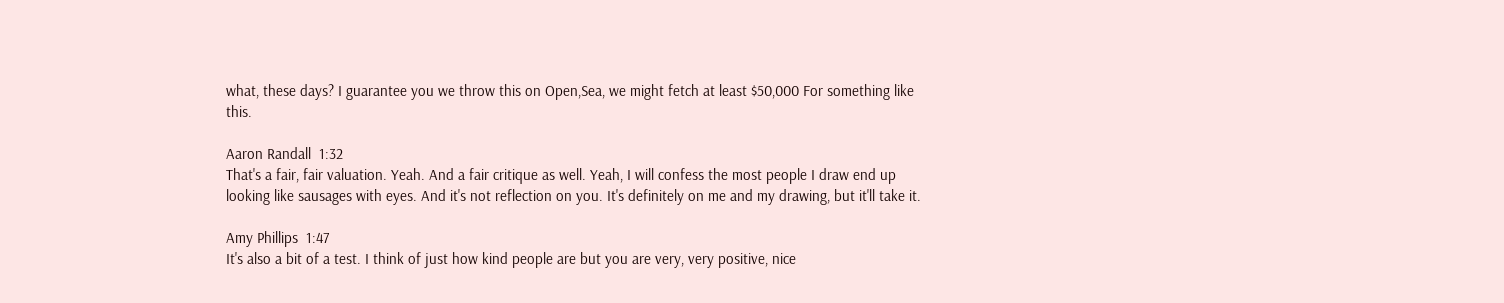what, these days? I guarantee you we throw this on Open,Sea, we might fetch at least $50,000 For something like this.

Aaron Randall  1:32
That's a fair, fair valuation. Yeah. And a fair critique as well. Yeah, I will confess the most people I draw end up looking like sausages with eyes. And it's not reflection on you. It's definitely on me and my drawing, but it'll take it.

Amy Phillips  1:47
It's also a bit of a test. I think of just how kind people are but you are very, very positive, nice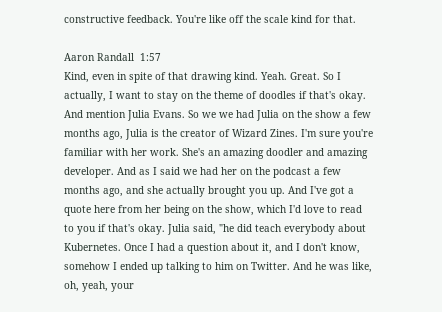constructive feedback. You're like off the scale kind for that.

Aaron Randall  1:57
Kind, even in spite of that drawing kind. Yeah. Great. So I actually, I want to stay on the theme of doodles if that's okay. And mention Julia Evans. So we we had Julia on the show a few months ago, Julia is the creator of Wizard Zines. I'm sure you're familiar with her work. She's an amazing doodler and amazing developer. And as I said we had her on the podcast a few months ago, and she actually brought you up. And I've got a quote here from her being on the show, which I'd love to read to you if that's okay. Julia said, "he did teach everybody about Kubernetes. Once I had a question about it, and I don't know, somehow I ended up talking to him on Twitter. And he was like, oh, yeah, your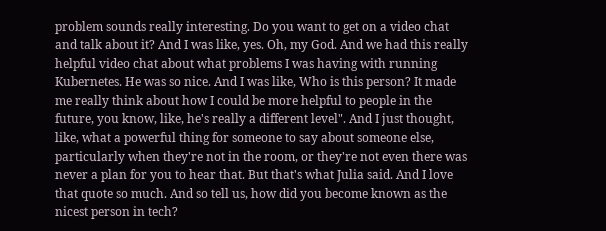problem sounds really interesting. Do you want to get on a video chat and talk about it? And I was like, yes. Oh, my God. And we had this really helpful video chat about what problems I was having with running Kubernetes. He was so nice. And I was like, Who is this person? It made me really think about how I could be more helpful to people in the future, you know, like, he's really a different level". And I just thought, like, what a powerful thing for someone to say about someone else, particularly when they're not in the room, or they're not even there was never a plan for you to hear that. But that's what Julia said. And I love that quote so much. And so tell us, how did you become known as the nicest person in tech?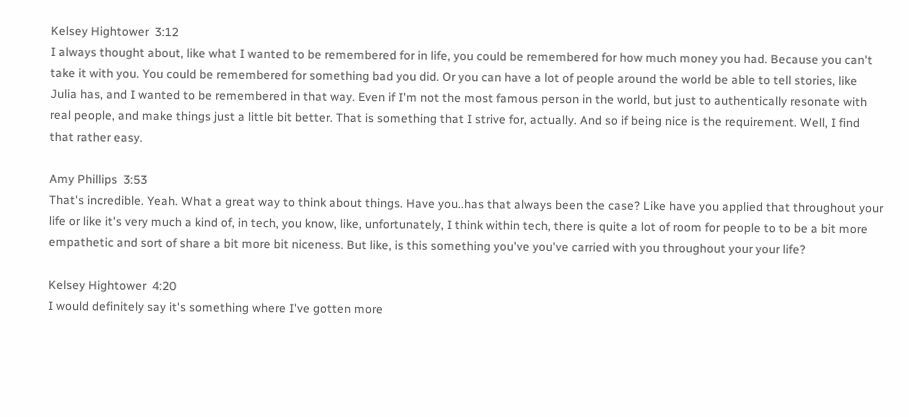Kelsey Hightower  3:12
I always thought about, like what I wanted to be remembered for in life, you could be remembered for how much money you had. Because you can't take it with you. You could be remembered for something bad you did. Or you can have a lot of people around the world be able to tell stories, like Julia has, and I wanted to be remembered in that way. Even if I'm not the most famous person in the world, but just to authentically resonate with real people, and make things just a little bit better. That is something that I strive for, actually. And so if being nice is the requirement. Well, I find that rather easy.

Amy Phillips  3:53
That's incredible. Yeah. What a great way to think about things. Have you..has that always been the case? Like have you applied that throughout your life or like it's very much a kind of, in tech, you know, like, unfortunately, I think within tech, there is quite a lot of room for people to to be a bit more empathetic and sort of share a bit more bit niceness. But like, is this something you've you've carried with you throughout your your life?

Kelsey Hightower  4:20
I would definitely say it's something where I've gotten more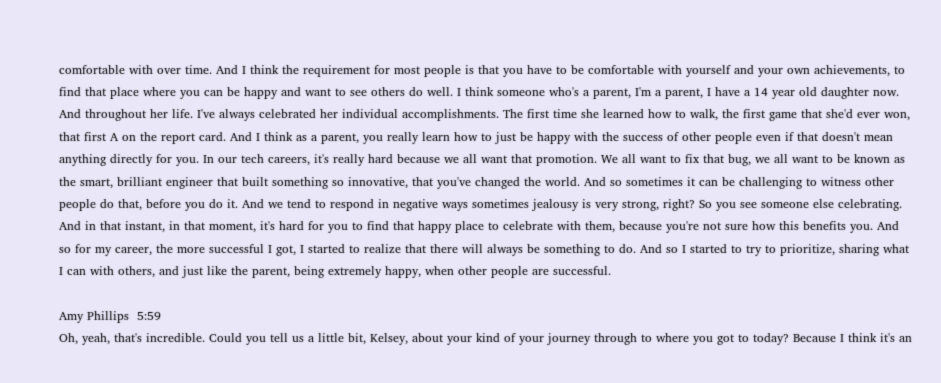comfortable with over time. And I think the requirement for most people is that you have to be comfortable with yourself and your own achievements, to find that place where you can be happy and want to see others do well. I think someone who's a parent, I'm a parent, I have a 14 year old daughter now. And throughout her life. I've always celebrated her individual accomplishments. The first time she learned how to walk, the first game that she'd ever won, that first A on the report card. And I think as a parent, you really learn how to just be happy with the success of other people even if that doesn't mean anything directly for you. In our tech careers, it's really hard because we all want that promotion. We all want to fix that bug, we all want to be known as the smart, brilliant engineer that built something so innovative, that you've changed the world. And so sometimes it can be challenging to witness other people do that, before you do it. And we tend to respond in negative ways sometimes jealousy is very strong, right? So you see someone else celebrating. And in that instant, in that moment, it's hard for you to find that happy place to celebrate with them, because you're not sure how this benefits you. And so for my career, the more successful I got, I started to realize that there will always be something to do. And so I started to try to prioritize, sharing what I can with others, and just like the parent, being extremely happy, when other people are successful.

Amy Phillips  5:59
Oh, yeah, that's incredible. Could you tell us a little bit, Kelsey, about your kind of your journey through to where you got to today? Because I think it's an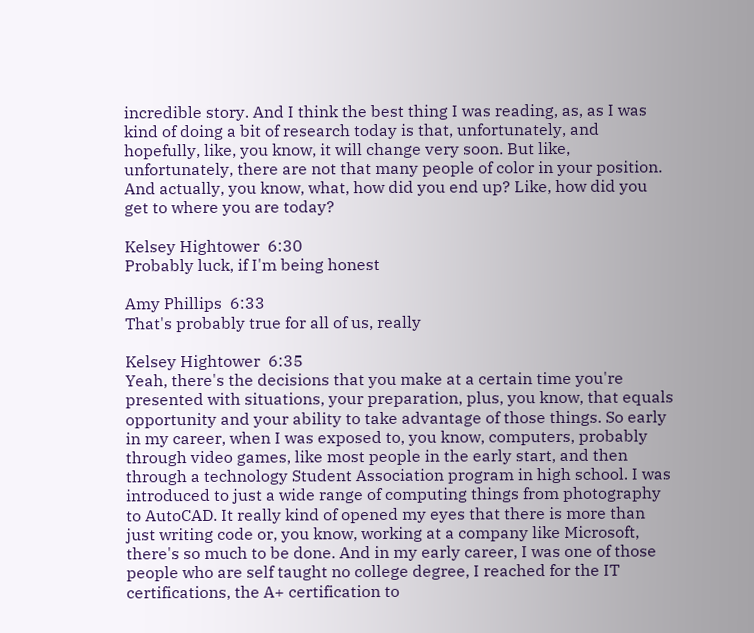incredible story. And I think the best thing I was reading, as, as I was kind of doing a bit of research today is that, unfortunately, and hopefully, like, you know, it will change very soon. But like, unfortunately, there are not that many people of color in your position. And actually, you know, what, how did you end up? Like, how did you get to where you are today?

Kelsey Hightower  6:30
Probably luck, if I'm being honest

Amy Phillips  6:33
That's probably true for all of us, really

Kelsey Hightower  6:35
Yeah, there's the decisions that you make at a certain time you're presented with situations, your preparation, plus, you know, that equals opportunity and your ability to take advantage of those things. So early in my career, when I was exposed to, you know, computers, probably through video games, like most people in the early start, and then through a technology Student Association program in high school. I was introduced to just a wide range of computing things from photography to AutoCAD. It really kind of opened my eyes that there is more than just writing code or, you know, working at a company like Microsoft, there's so much to be done. And in my early career, I was one of those people who are self taught no college degree, I reached for the IT certifications, the A+ certification to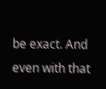be exact. And even with that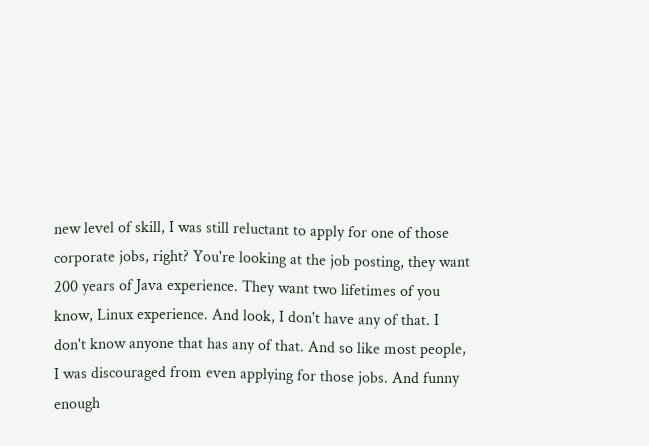new level of skill, I was still reluctant to apply for one of those corporate jobs, right? You're looking at the job posting, they want 200 years of Java experience. They want two lifetimes of you know, Linux experience. And look, I don't have any of that. I don't know anyone that has any of that. And so like most people, I was discouraged from even applying for those jobs. And funny enough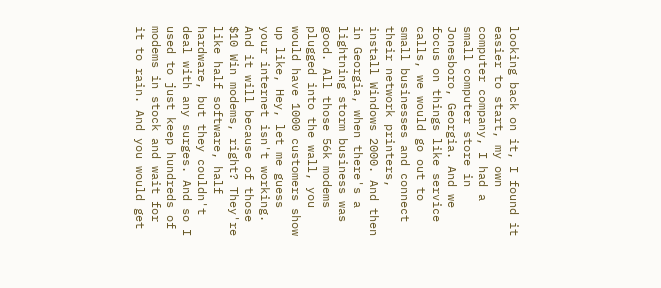looking back on it, I found it easier to start, my own computer company, I had a small computer store in Jonesboro, Georgia. And we focus on things like service calls, we would go out to small businesses and connect their network printers, install Windows 2000. And then in Georgia, when there's a lightning storm business was good. All those 56k modems plugged into the wall, you would have 1000 customers show up like, Hey, let me guess your internet isn't working. And it will because of those $10 Win modems, right? They're like half software, half hardware, but they couldn't deal with any surges. And so I used to just keep hundreds of modems in stock and wait for it to rain. And you would get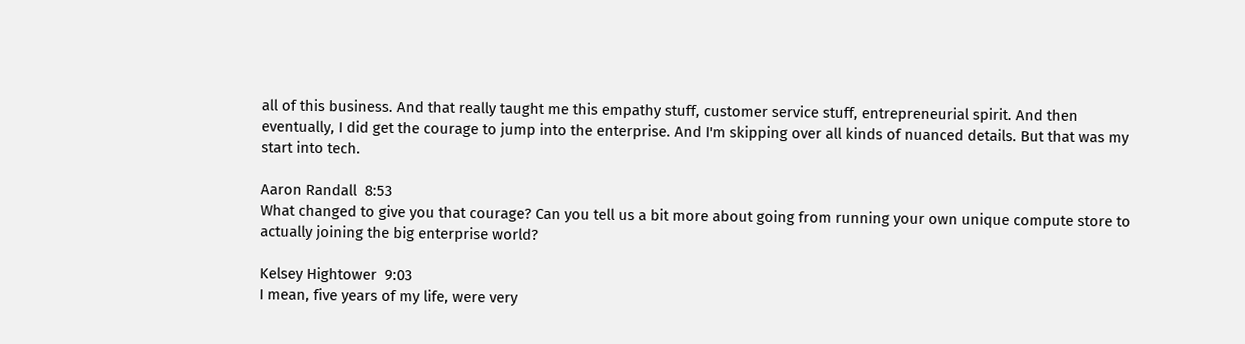all of this business. And that really taught me this empathy stuff, customer service stuff, entrepreneurial spirit. And then eventually, I did get the courage to jump into the enterprise. And I'm skipping over all kinds of nuanced details. But that was my start into tech.

Aaron Randall  8:53
What changed to give you that courage? Can you tell us a bit more about going from running your own unique compute store to actually joining the big enterprise world?

Kelsey Hightower  9:03
I mean, five years of my life, were very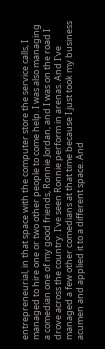entrepreneurial, in that space with the computer store the service calls, I managed to hire one or two other people to come help. I was also managing a comedian one of my good friends, Ronnie Jordan, and I was on the road I drove across the country. I've seen Ronnie perform in arenas. And I've managed a few other comedians at that time because I just took my business acumen and applied it to a different space. And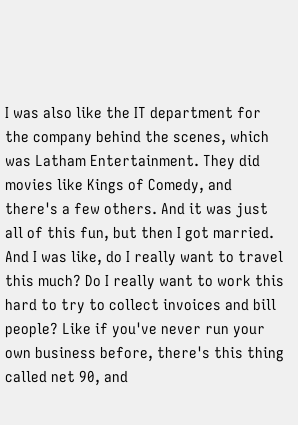I was also like the IT department for the company behind the scenes, which was Latham Entertainment. They did movies like Kings of Comedy, and there's a few others. And it was just all of this fun, but then I got married. And I was like, do I really want to travel this much? Do I really want to work this hard to try to collect invoices and bill people? Like if you've never run your own business before, there's this thing called net 90, and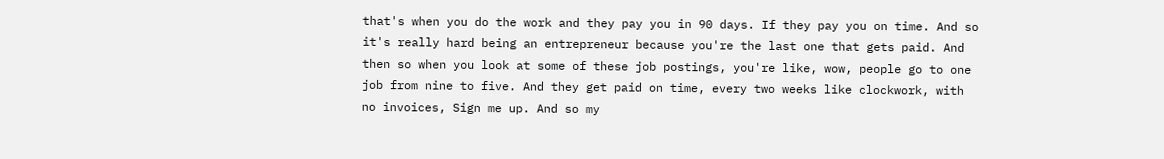that's when you do the work and they pay you in 90 days. If they pay you on time. And so it's really hard being an entrepreneur because you're the last one that gets paid. And then so when you look at some of these job postings, you're like, wow, people go to one job from nine to five. And they get paid on time, every two weeks like clockwork, with no invoices, Sign me up. And so my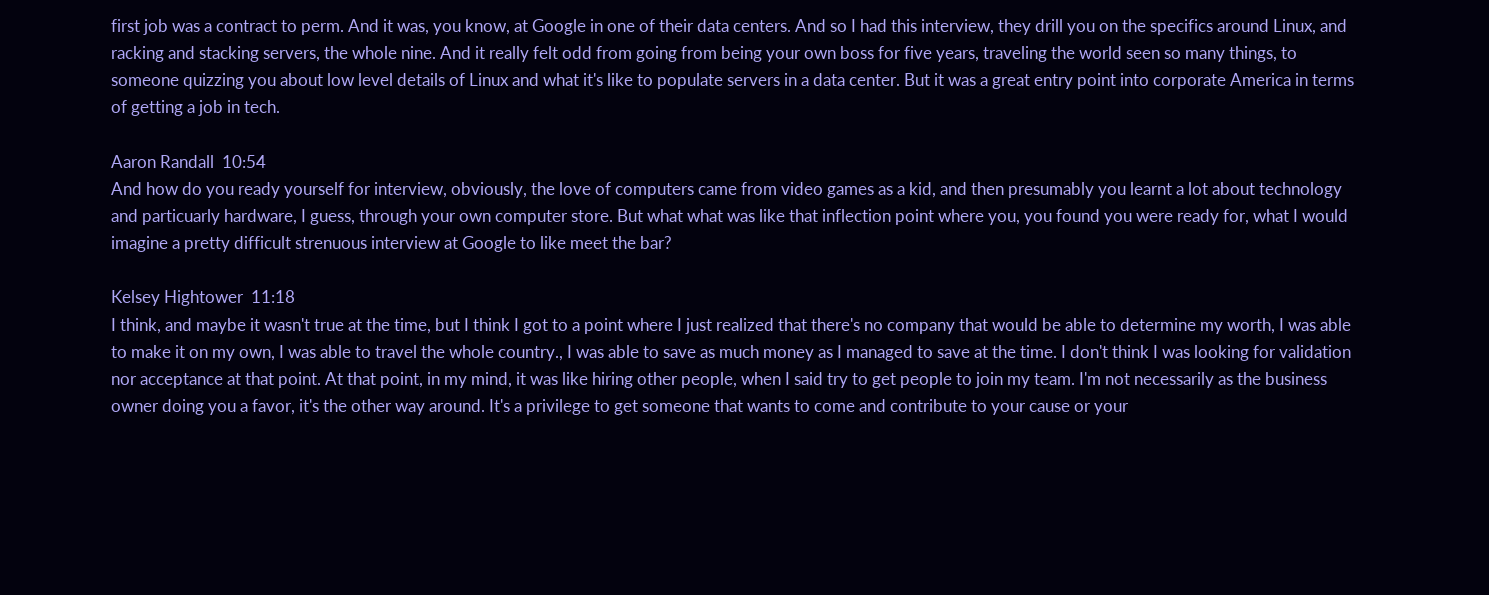first job was a contract to perm. And it was, you know, at Google in one of their data centers. And so I had this interview, they drill you on the specifics around Linux, and racking and stacking servers, the whole nine. And it really felt odd from going from being your own boss for five years, traveling the world seen so many things, to someone quizzing you about low level details of Linux and what it's like to populate servers in a data center. But it was a great entry point into corporate America in terms of getting a job in tech.

Aaron Randall  10:54
And how do you ready yourself for interview, obviously, the love of computers came from video games as a kid, and then presumably you learnt a lot about technology and particuarly hardware, I guess, through your own computer store. But what what was like that inflection point where you, you found you were ready for, what I would imagine a pretty difficult strenuous interview at Google to like meet the bar?

Kelsey Hightower  11:18
I think, and maybe it wasn't true at the time, but I think I got to a point where I just realized that there's no company that would be able to determine my worth, I was able to make it on my own, I was able to travel the whole country., I was able to save as much money as I managed to save at the time. I don't think I was looking for validation nor acceptance at that point. At that point, in my mind, it was like hiring other people, when I said try to get people to join my team. I'm not necessarily as the business owner doing you a favor, it's the other way around. It's a privilege to get someone that wants to come and contribute to your cause or your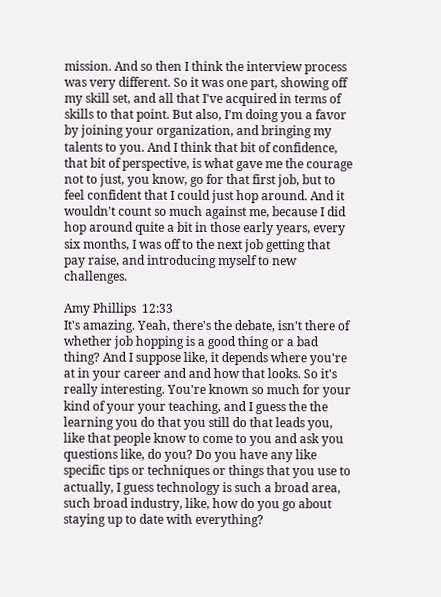mission. And so then I think the interview process was very different. So it was one part, showing off my skill set, and all that I've acquired in terms of skills to that point. But also, I'm doing you a favor by joining your organization, and bringing my talents to you. And I think that bit of confidence, that bit of perspective, is what gave me the courage not to just, you know, go for that first job, but to feel confident that I could just hop around. And it wouldn't count so much against me, because I did hop around quite a bit in those early years, every six months, I was off to the next job getting that pay raise, and introducing myself to new challenges.

Amy Phillips  12:33
It's amazing. Yeah, there's the debate, isn't there of whether job hopping is a good thing or a bad thing? And I suppose like, it depends where you're at in your career and and how that looks. So it's really interesting. You're known so much for your kind of your your teaching, and I guess the the learning you do that you still do that leads you, like that people know to come to you and ask you questions like, do you? Do you have any like specific tips or techniques or things that you use to actually, I guess technology is such a broad area, such broad industry, like, how do you go about staying up to date with everything?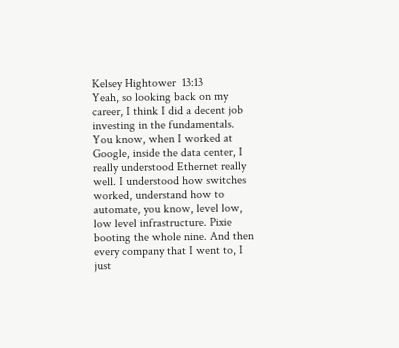Kelsey Hightower  13:13
Yeah, so looking back on my career, I think I did a decent job investing in the fundamentals. You know, when I worked at Google, inside the data center, I really understood Ethernet really well. I understood how switches worked, understand how to automate, you know, level low, low level infrastructure. Pixie booting the whole nine. And then every company that I went to, I just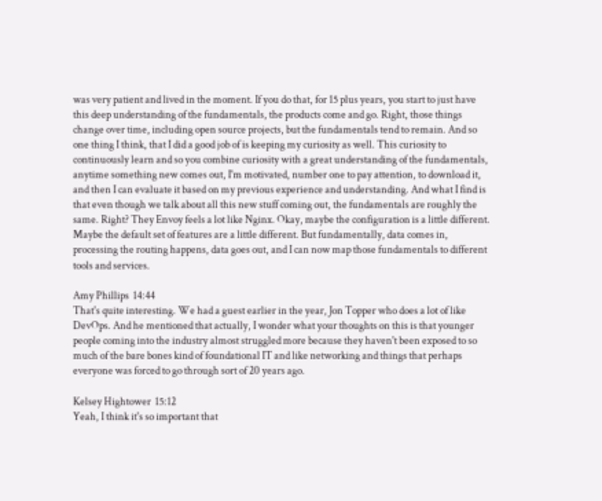was very patient and lived in the moment. If you do that, for 15 plus years, you start to just have this deep understanding of the fundamentals, the products come and go. Right, those things change over time, including open source projects, but the fundamentals tend to remain. And so one thing I think, that I did a good job of is keeping my curiosity as well. This curiosity to continuously learn and so you combine curiosity with a great understanding of the fundamentals, anytime something new comes out, I'm motivated, number one to pay attention, to download it, and then I can evaluate it based on my previous experience and understanding. And what I find is that even though we talk about all this new stuff coming out, the fundamentals are roughly the same. Right? They Envoy feels a lot like Nginx. Okay, maybe the configuration is a little different. Maybe the default set of features are a little different. But fundamentally, data comes in, processing the routing happens, data goes out, and I can now map those fundamentals to different tools and services.

Amy Phillips  14:44
That's quite interesting. We had a guest earlier in the year, Jon Topper who does a lot of like DevOps. And he mentioned that actually, I wonder what your thoughts on this is that younger people coming into the industry almost struggled more because they haven't been exposed to so much of the bare bones kind of foundational IT and like networking and things that perhaps everyone was forced to go through sort of 20 years ago.

Kelsey Hightower  15:12
Yeah, I think it's so important that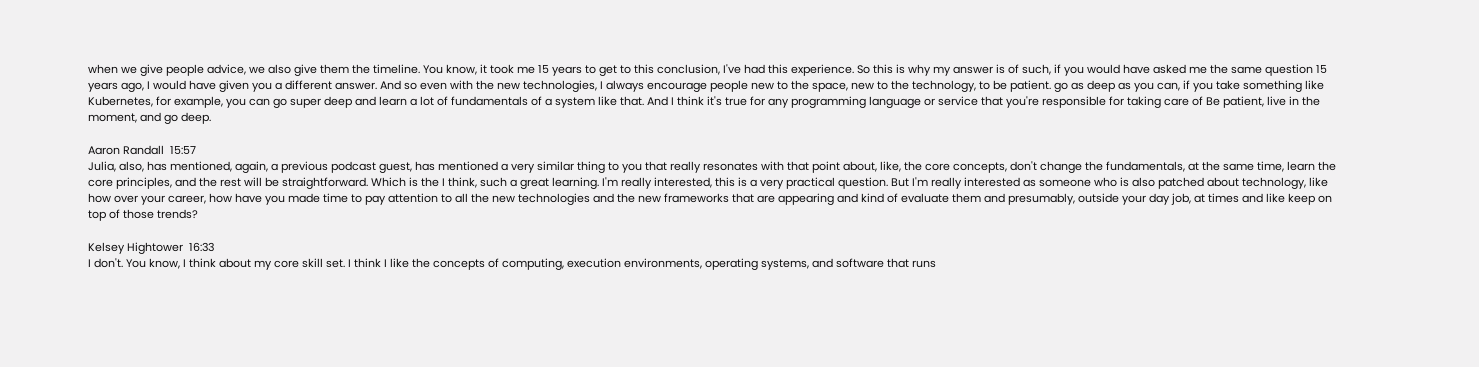when we give people advice, we also give them the timeline. You know, it took me 15 years to get to this conclusion, I've had this experience. So this is why my answer is of such, if you would have asked me the same question 15 years ago, I would have given you a different answer. And so even with the new technologies, I always encourage people new to the space, new to the technology, to be patient. go as deep as you can, if you take something like Kubernetes, for example, you can go super deep and learn a lot of fundamentals of a system like that. And I think it's true for any programming language or service that you're responsible for taking care of Be patient, live in the moment, and go deep.

Aaron Randall  15:57
Julia, also, has mentioned, again, a previous podcast guest, has mentioned a very similar thing to you that really resonates with that point about, like, the core concepts, don't change the fundamentals, at the same time, learn the core principles, and the rest will be straightforward. Which is the I think, such a great learning. I'm really interested, this is a very practical question. But I'm really interested as someone who is also patched about technology, like how over your career, how have you made time to pay attention to all the new technologies and the new frameworks that are appearing and kind of evaluate them and presumably, outside your day job, at times and like keep on top of those trends?

Kelsey Hightower  16:33
I don't. You know, I think about my core skill set. I think I like the concepts of computing, execution environments, operating systems, and software that runs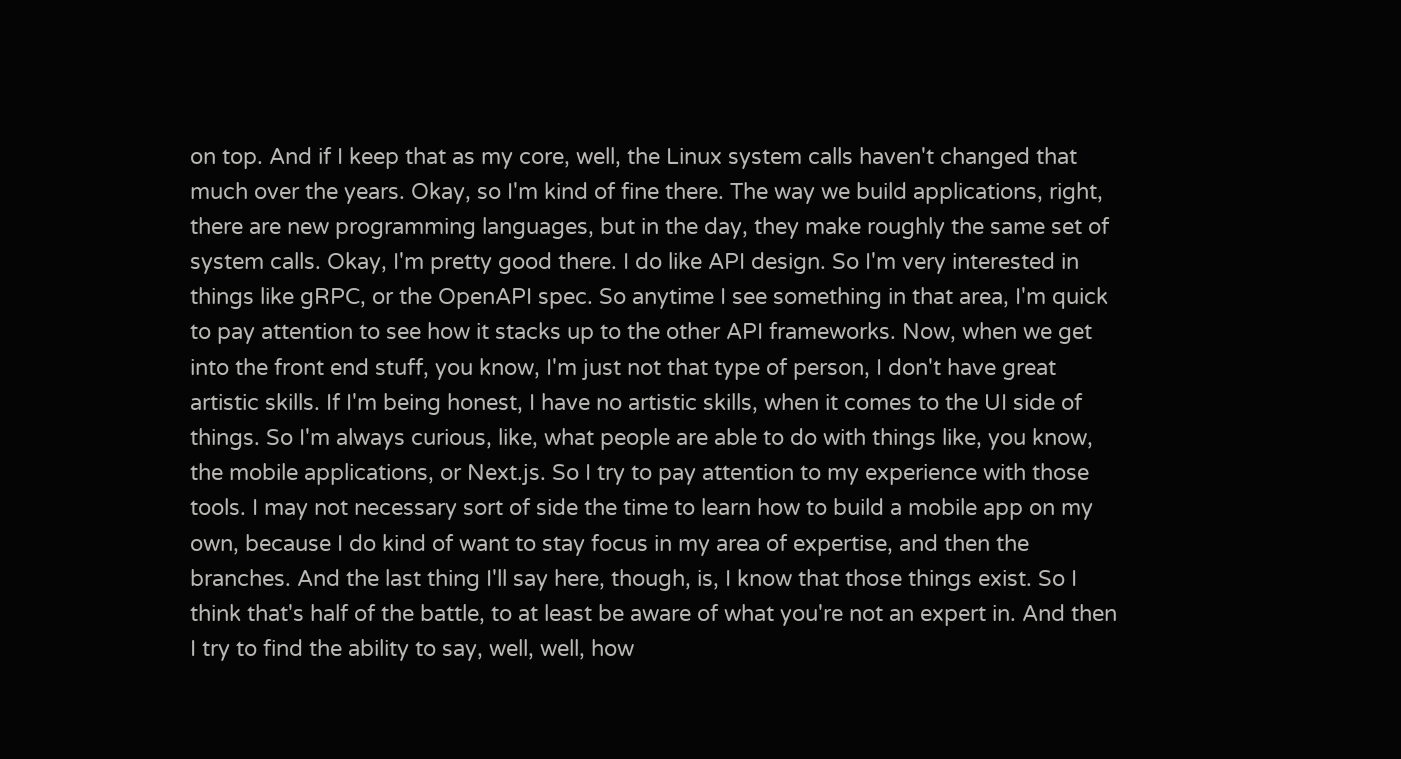on top. And if I keep that as my core, well, the Linux system calls haven't changed that much over the years. Okay, so I'm kind of fine there. The way we build applications, right, there are new programming languages, but in the day, they make roughly the same set of system calls. Okay, I'm pretty good there. I do like API design. So I'm very interested in things like gRPC, or the OpenAPI spec. So anytime I see something in that area, I'm quick to pay attention to see how it stacks up to the other API frameworks. Now, when we get into the front end stuff, you know, I'm just not that type of person, I don't have great artistic skills. If I'm being honest, I have no artistic skills, when it comes to the UI side of things. So I'm always curious, like, what people are able to do with things like, you know, the mobile applications, or Next.js. So I try to pay attention to my experience with those tools. I may not necessary sort of side the time to learn how to build a mobile app on my own, because I do kind of want to stay focus in my area of expertise, and then the branches. And the last thing I'll say here, though, is, I know that those things exist. So I think that's half of the battle, to at least be aware of what you're not an expert in. And then I try to find the ability to say, well, well, how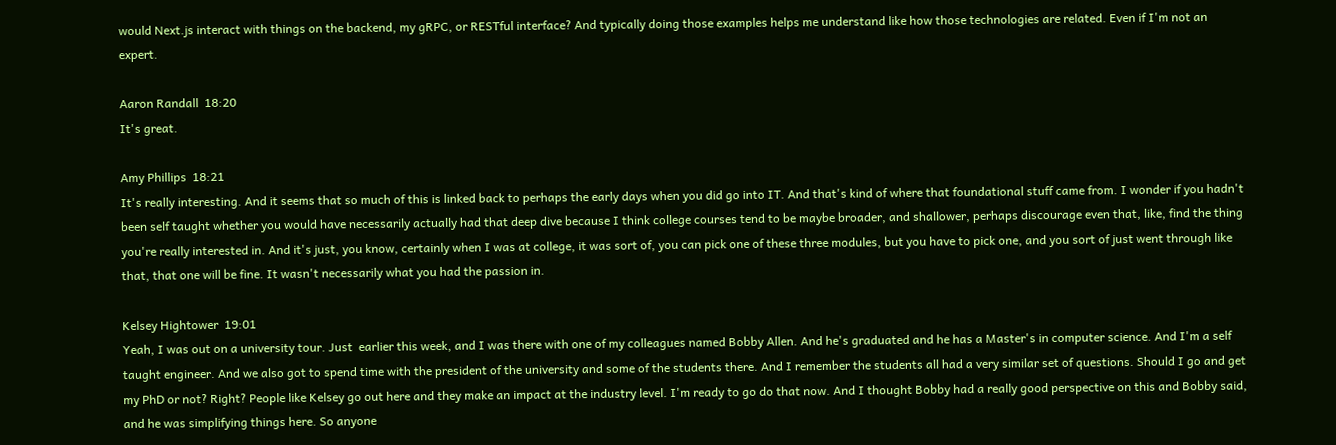would Next.js interact with things on the backend, my gRPC, or RESTful interface? And typically doing those examples helps me understand like how those technologies are related. Even if I'm not an expert.

Aaron Randall  18:20
It's great.

Amy Phillips  18:21
It's really interesting. And it seems that so much of this is linked back to perhaps the early days when you did go into IT. And that's kind of where that foundational stuff came from. I wonder if you hadn't been self taught whether you would have necessarily actually had that deep dive because I think college courses tend to be maybe broader, and shallower, perhaps discourage even that, like, find the thing you're really interested in. And it's just, you know, certainly when I was at college, it was sort of, you can pick one of these three modules, but you have to pick one, and you sort of just went through like that, that one will be fine. It wasn't necessarily what you had the passion in.

Kelsey Hightower  19:01
Yeah, I was out on a university tour. Just  earlier this week, and I was there with one of my colleagues named Bobby Allen. And he's graduated and he has a Master's in computer science. And I'm a self taught engineer. And we also got to spend time with the president of the university and some of the students there. And I remember the students all had a very similar set of questions. Should I go and get my PhD or not? Right? People like Kelsey go out here and they make an impact at the industry level. I'm ready to go do that now. And I thought Bobby had a really good perspective on this and Bobby said, and he was simplifying things here. So anyone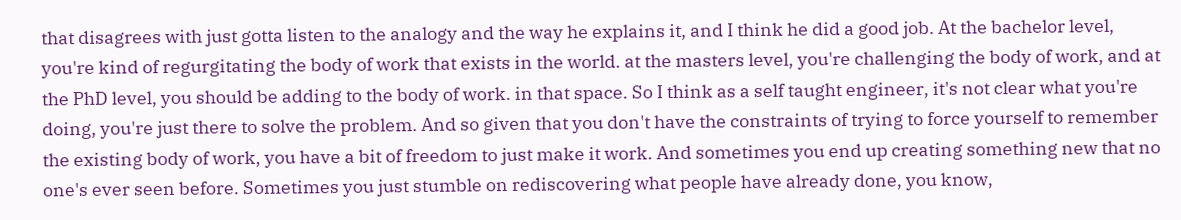that disagrees with just gotta listen to the analogy and the way he explains it, and I think he did a good job. At the bachelor level, you're kind of regurgitating the body of work that exists in the world. at the masters level, you're challenging the body of work, and at the PhD level, you should be adding to the body of work. in that space. So I think as a self taught engineer, it's not clear what you're doing, you're just there to solve the problem. And so given that you don't have the constraints of trying to force yourself to remember the existing body of work, you have a bit of freedom to just make it work. And sometimes you end up creating something new that no one's ever seen before. Sometimes you just stumble on rediscovering what people have already done, you know,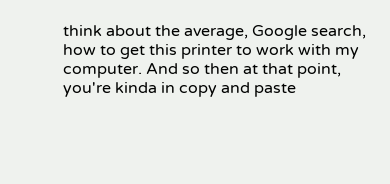think about the average, Google search, how to get this printer to work with my computer. And so then at that point, you're kinda in copy and paste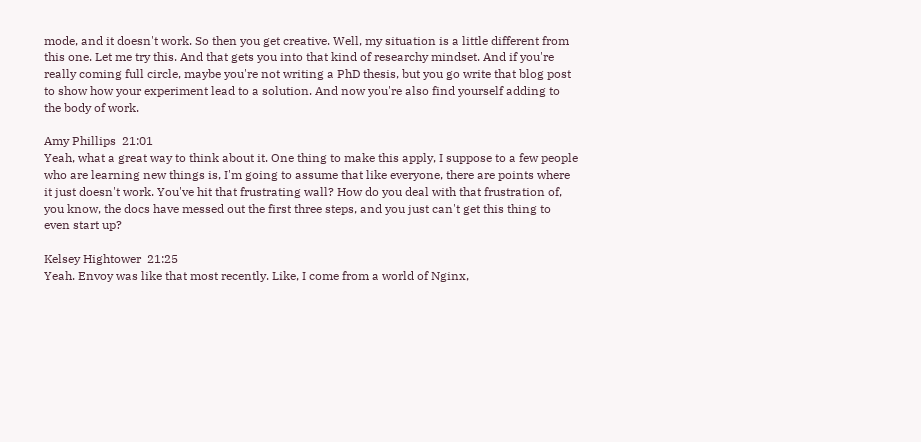mode, and it doesn't work. So then you get creative. Well, my situation is a little different from this one. Let me try this. And that gets you into that kind of researchy mindset. And if you're really coming full circle, maybe you're not writing a PhD thesis, but you go write that blog post to show how your experiment lead to a solution. And now you're also find yourself adding to the body of work.

Amy Phillips  21:01
Yeah, what a great way to think about it. One thing to make this apply, I suppose to a few people who are learning new things is, I'm going to assume that like everyone, there are points where it just doesn't work. You've hit that frustrating wall? How do you deal with that frustration of, you know, the docs have messed out the first three steps, and you just can't get this thing to even start up?

Kelsey Hightower  21:25
Yeah. Envoy was like that most recently. Like, I come from a world of Nginx,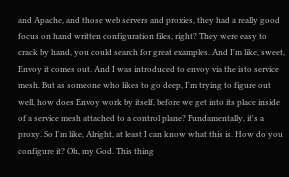and Apache, and those web servers and proxies, they had a really good focus on hand written configuration files, right? They were easy to crack by hand, you could search for great examples. And I'm like, sweet, Envoy it comes out. And I was introduced to envoy via the isto service mesh. But as someone who likes to go deep, I'm trying to figure out well, how does Envoy work by itself, before we get into its place inside of a service mesh attached to a control plane? Fundamentally, it's a proxy. So I'm like, Alright, at least I can know what this is. How do you configure it? Oh, my God. This thing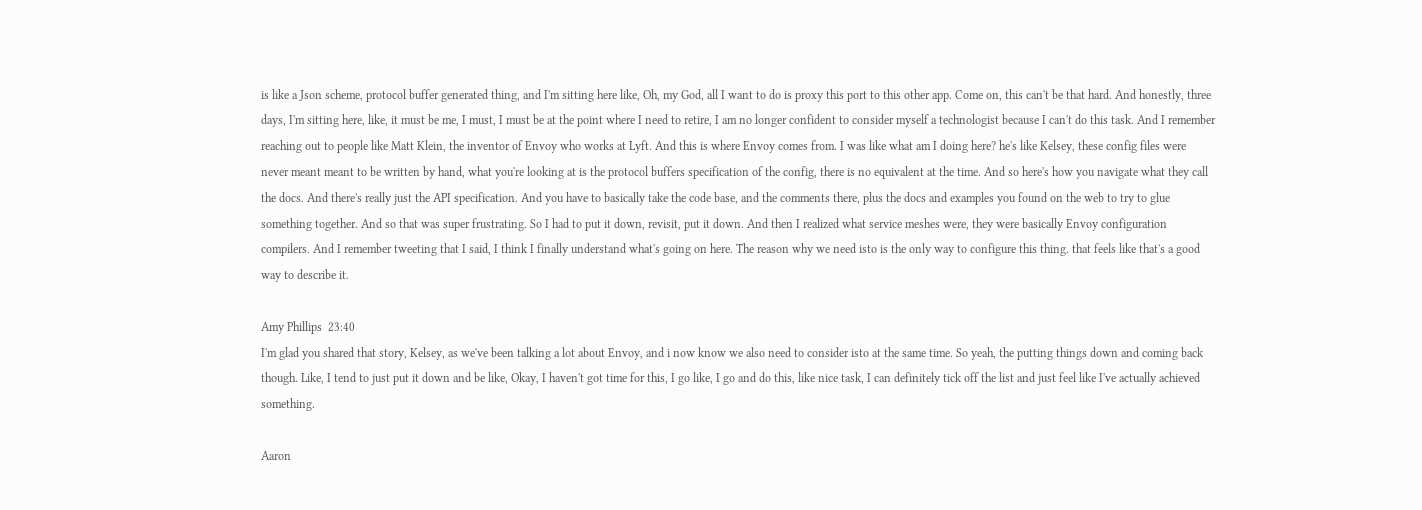is like a Json scheme, protocol buffer generated thing, and I'm sitting here like, Oh, my God, all I want to do is proxy this port to this other app. Come on, this can't be that hard. And honestly, three days, I'm sitting here, like, it must be me, I must, I must be at the point where I need to retire, I am no longer confident to consider myself a technologist because I can't do this task. And I remember reaching out to people like Matt Klein, the inventor of Envoy who works at Lyft. And this is where Envoy comes from. I was like what am I doing here? he's like Kelsey, these config files were never meant meant to be written by hand, what you're looking at is the protocol buffers specification of the config, there is no equivalent at the time. And so here's how you navigate what they call the docs. And there's really just the API specification. And you have to basically take the code base, and the comments there, plus the docs and examples you found on the web to try to glue something together. And so that was super frustrating. So I had to put it down, revisit, put it down. And then I realized what service meshes were, they were basically Envoy configuration compilers. And I remember tweeting that I said, I think I finally understand what's going on here. The reason why we need isto is the only way to configure this thing. that feels like that's a good way to describe it.

Amy Phillips  23:40
I'm glad you shared that story, Kelsey, as we've been talking a lot about Envoy, and i now know we also need to consider isto at the same time. So yeah, the putting things down and coming back though. Like, I tend to just put it down and be like, Okay, I haven't got time for this, I go like, I go and do this, like nice task, I can definitely tick off the list and just feel like I've actually achieved something.

Aaron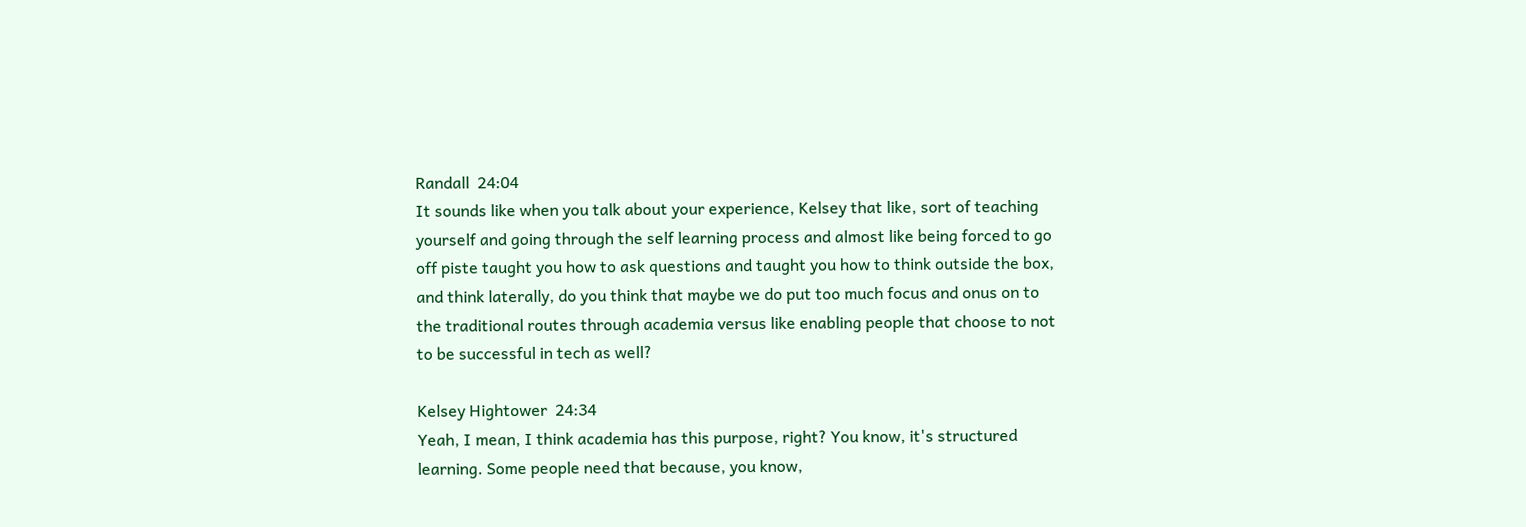Randall  24:04
It sounds like when you talk about your experience, Kelsey that like, sort of teaching yourself and going through the self learning process and almost like being forced to go off piste taught you how to ask questions and taught you how to think outside the box, and think laterally, do you think that maybe we do put too much focus and onus on to the traditional routes through academia versus like enabling people that choose to not to be successful in tech as well?

Kelsey Hightower  24:34
Yeah, I mean, I think academia has this purpose, right? You know, it's structured learning. Some people need that because, you know,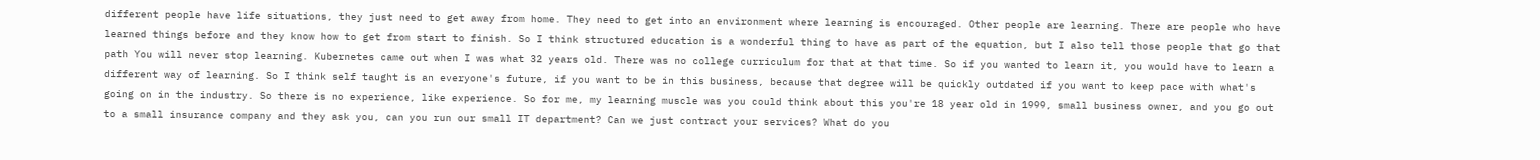different people have life situations, they just need to get away from home. They need to get into an environment where learning is encouraged. Other people are learning. There are people who have learned things before and they know how to get from start to finish. So I think structured education is a wonderful thing to have as part of the equation, but I also tell those people that go that path You will never stop learning. Kubernetes came out when I was what 32 years old. There was no college curriculum for that at that time. So if you wanted to learn it, you would have to learn a different way of learning. So I think self taught is an everyone's future, if you want to be in this business, because that degree will be quickly outdated if you want to keep pace with what's going on in the industry. So there is no experience, like experience. So for me, my learning muscle was you could think about this you're 18 year old in 1999, small business owner, and you go out to a small insurance company and they ask you, can you run our small IT department? Can we just contract your services? What do you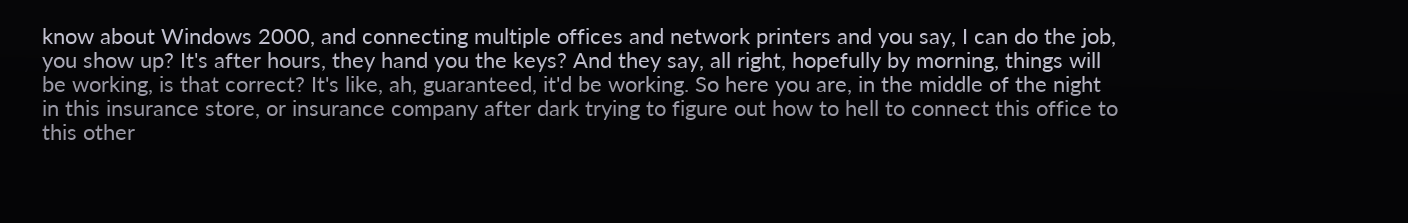know about Windows 2000, and connecting multiple offices and network printers and you say, I can do the job, you show up? It's after hours, they hand you the keys? And they say, all right, hopefully by morning, things will be working, is that correct? It's like, ah, guaranteed, it'd be working. So here you are, in the middle of the night in this insurance store, or insurance company after dark trying to figure out how to hell to connect this office to this other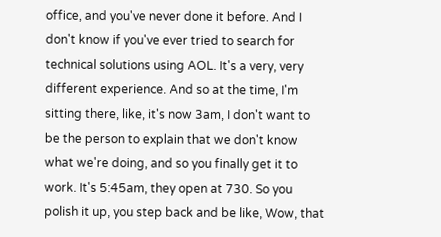office, and you've never done it before. And I don't know if you've ever tried to search for technical solutions using AOL. It's a very, very different experience. And so at the time, I'm sitting there, like, it's now 3am, I don't want to be the person to explain that we don't know what we're doing, and so you finally get it to work. It's 5:45am, they open at 730. So you polish it up, you step back and be like, Wow, that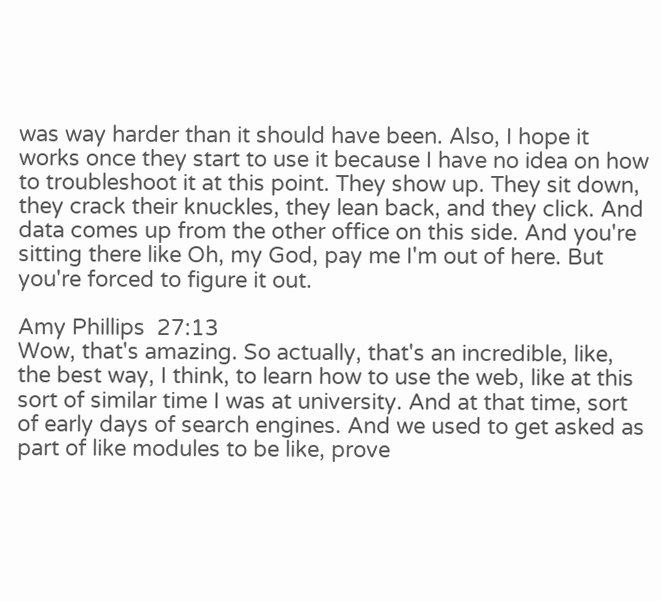was way harder than it should have been. Also, I hope it works once they start to use it because I have no idea on how to troubleshoot it at this point. They show up. They sit down, they crack their knuckles, they lean back, and they click. And data comes up from the other office on this side. And you're sitting there like Oh, my God, pay me I'm out of here. But you're forced to figure it out.

Amy Phillips  27:13
Wow, that's amazing. So actually, that's an incredible, like, the best way, I think, to learn how to use the web, like at this sort of similar time I was at university. And at that time, sort of early days of search engines. And we used to get asked as part of like modules to be like, prove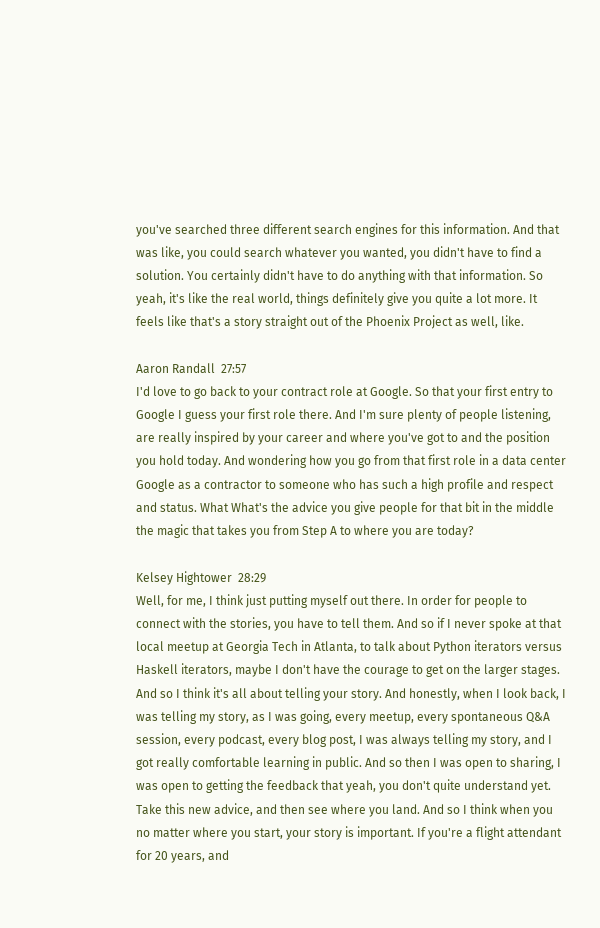you've searched three different search engines for this information. And that was like, you could search whatever you wanted, you didn't have to find a solution. You certainly didn't have to do anything with that information. So yeah, it's like the real world, things definitely give you quite a lot more. It feels like that's a story straight out of the Phoenix Project as well, like.

Aaron Randall  27:57
I'd love to go back to your contract role at Google. So that your first entry to Google I guess your first role there. And I'm sure plenty of people listening, are really inspired by your career and where you've got to and the position you hold today. And wondering how you go from that first role in a data center Google as a contractor to someone who has such a high profile and respect and status. What What's the advice you give people for that bit in the middle the magic that takes you from Step A to where you are today?

Kelsey Hightower  28:29
Well, for me, I think just putting myself out there. In order for people to connect with the stories, you have to tell them. And so if I never spoke at that local meetup at Georgia Tech in Atlanta, to talk about Python iterators versus Haskell iterators, maybe I don't have the courage to get on the larger stages. And so I think it's all about telling your story. And honestly, when I look back, I was telling my story, as I was going, every meetup, every spontaneous Q&A session, every podcast, every blog post, I was always telling my story, and I got really comfortable learning in public. And so then I was open to sharing, I was open to getting the feedback that yeah, you don't quite understand yet. Take this new advice, and then see where you land. And so I think when you no matter where you start, your story is important. If you're a flight attendant for 20 years, and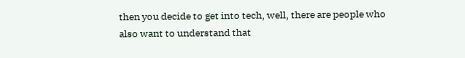then you decide to get into tech, well, there are people who also want to understand that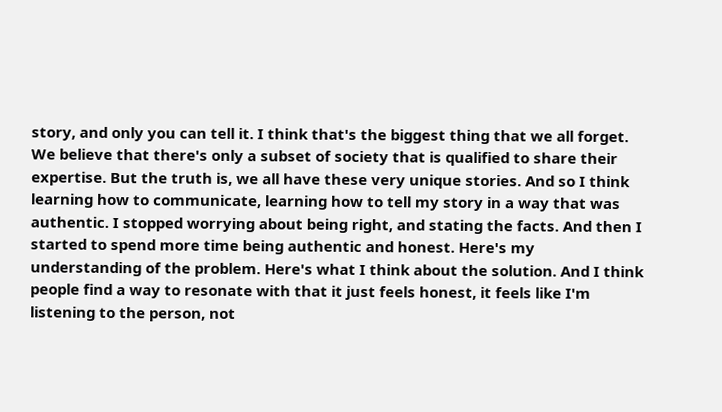story, and only you can tell it. I think that's the biggest thing that we all forget. We believe that there's only a subset of society that is qualified to share their expertise. But the truth is, we all have these very unique stories. And so I think learning how to communicate, learning how to tell my story in a way that was authentic. I stopped worrying about being right, and stating the facts. And then I started to spend more time being authentic and honest. Here's my understanding of the problem. Here's what I think about the solution. And I think people find a way to resonate with that it just feels honest, it feels like I'm listening to the person, not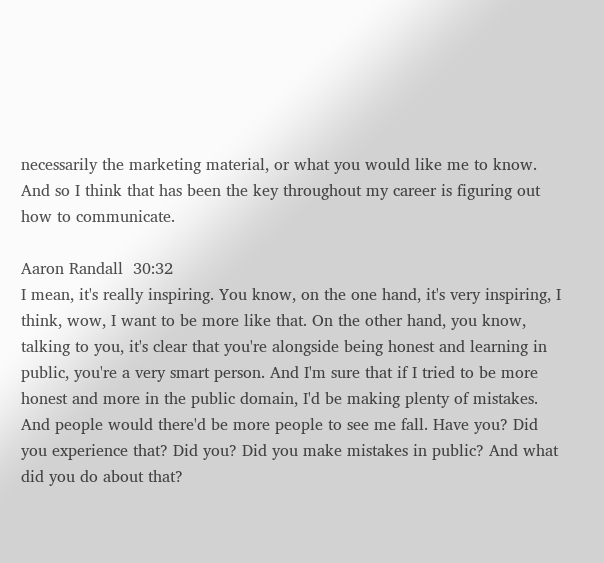necessarily the marketing material, or what you would like me to know. And so I think that has been the key throughout my career is figuring out how to communicate.

Aaron Randall  30:32
I mean, it's really inspiring. You know, on the one hand, it's very inspiring, I think, wow, I want to be more like that. On the other hand, you know, talking to you, it's clear that you're alongside being honest and learning in public, you're a very smart person. And I'm sure that if I tried to be more honest and more in the public domain, I'd be making plenty of mistakes. And people would there'd be more people to see me fall. Have you? Did you experience that? Did you? Did you make mistakes in public? And what did you do about that?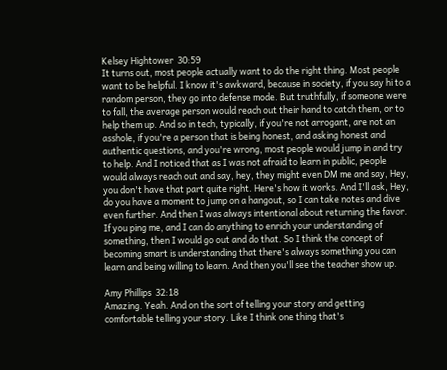Kelsey Hightower  30:59
It turns out, most people actually want to do the right thing. Most people want to be helpful. I know it's awkward, because in society, if you say hi to a random person, they go into defense mode. But truthfully, if someone were to fall, the average person would reach out their hand to catch them, or to help them up. And so in tech, typically, if you're not arrogant, are not an asshole, if you're a person that is being honest, and asking honest and authentic questions, and you're wrong, most people would jump in and try to help. And I noticed that as I was not afraid to learn in public, people would always reach out and say, hey, they might even DM me and say, Hey, you don't have that part quite right. Here's how it works. And I'll ask, Hey, do you have a moment to jump on a hangout, so I can take notes and dive even further. And then I was always intentional about returning the favor. If you ping me, and I can do anything to enrich your understanding of something, then I would go out and do that. So I think the concept of becoming smart is understanding that there's always something you can learn and being willing to learn. And then you'll see the teacher show up.

Amy Phillips  32:18
Amazing. Yeah. And on the sort of telling your story and getting comfortable telling your story. Like I think one thing that's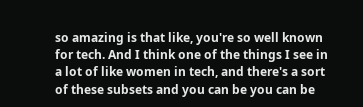so amazing is that like, you're so well known for tech. And I think one of the things I see in a lot of like women in tech, and there's a sort of these subsets and you can be you can be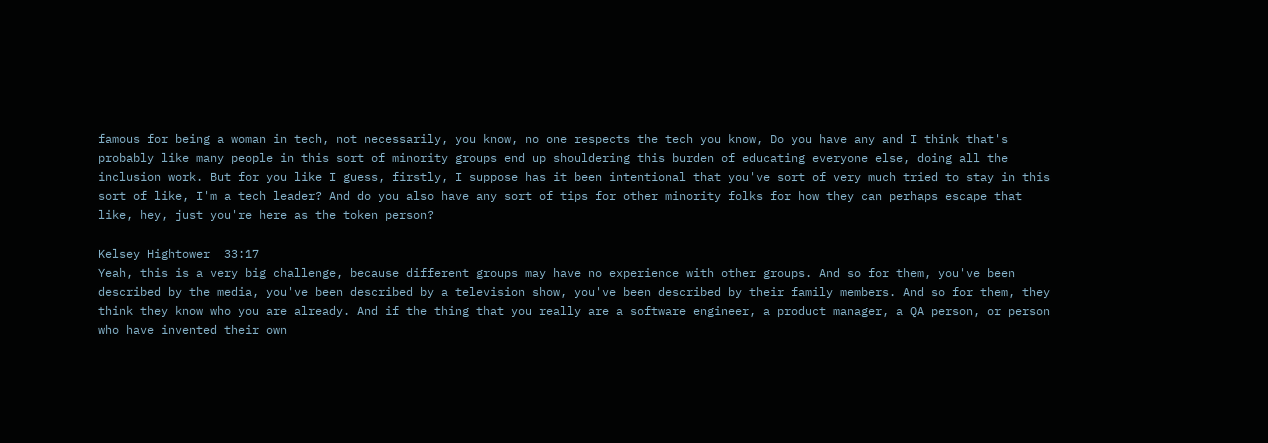famous for being a woman in tech, not necessarily, you know, no one respects the tech you know, Do you have any and I think that's probably like many people in this sort of minority groups end up shouldering this burden of educating everyone else, doing all the inclusion work. But for you like I guess, firstly, I suppose has it been intentional that you've sort of very much tried to stay in this sort of like, I'm a tech leader? And do you also have any sort of tips for other minority folks for how they can perhaps escape that like, hey, just you're here as the token person?

Kelsey Hightower  33:17
Yeah, this is a very big challenge, because different groups may have no experience with other groups. And so for them, you've been described by the media, you've been described by a television show, you've been described by their family members. And so for them, they think they know who you are already. And if the thing that you really are a software engineer, a product manager, a QA person, or person who have invented their own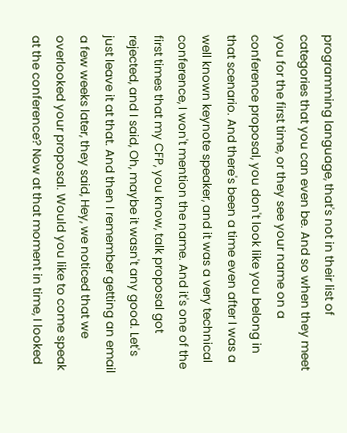programming language, that's not in their list of categories that you can even be. And so when they meet you for the first time, or they see your name on a conference proposal, you don't look like you belong in that scenario. And there's been a time even after I was a well known keynote speaker, and it was a very technical conference, I won't mention the name. And it's one of the first times that my CFP, you know, talk proposal got rejected, and I said, Oh, maybe it wasn't any good. Let's just leave it at that. And then I remember getting an email a few weeks later, they said, Hey, we noticed that we overlooked your proposal. Would you like to come speak at the conference? Now at that moment in time, I looked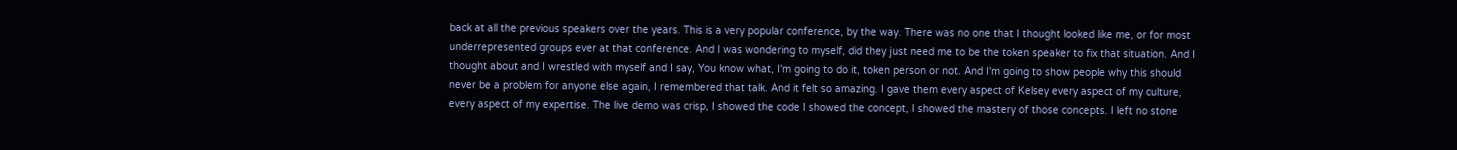back at all the previous speakers over the years. This is a very popular conference, by the way. There was no one that I thought looked like me, or for most underrepresented groups ever at that conference. And I was wondering to myself, did they just need me to be the token speaker to fix that situation. And I thought about and I wrestled with myself and I say, You know what, I'm going to do it, token person or not. And I'm going to show people why this should never be a problem for anyone else again, I remembered that talk. And it felt so amazing. I gave them every aspect of Kelsey every aspect of my culture, every aspect of my expertise. The live demo was crisp, I showed the code I showed the concept, I showed the mastery of those concepts. I left no stone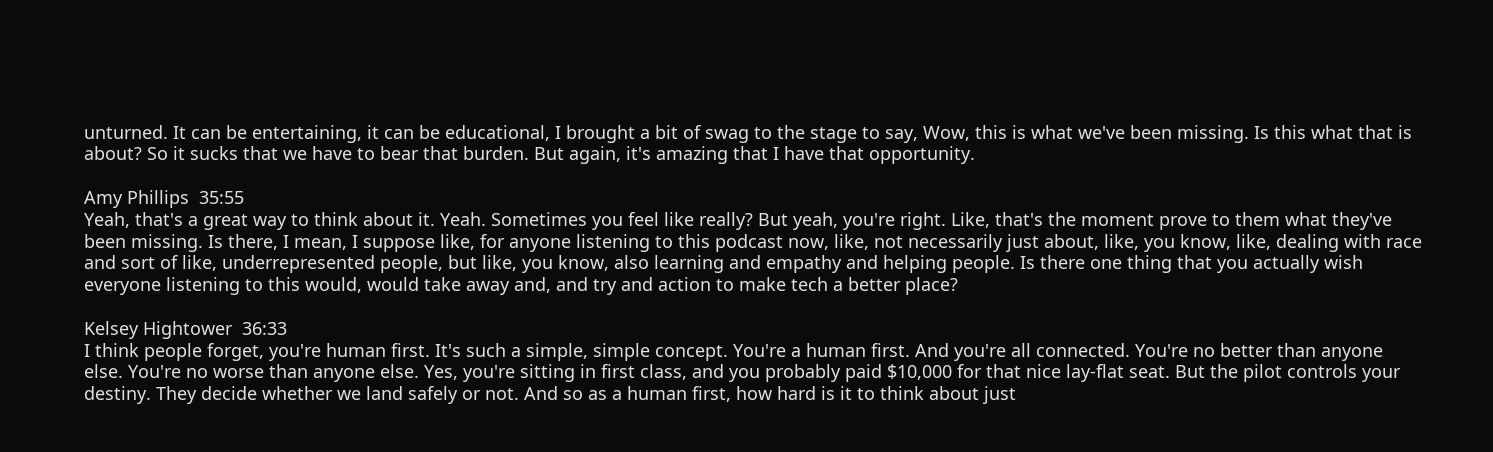unturned. It can be entertaining, it can be educational, I brought a bit of swag to the stage to say, Wow, this is what we've been missing. Is this what that is about? So it sucks that we have to bear that burden. But again, it's amazing that I have that opportunity.

Amy Phillips  35:55
Yeah, that's a great way to think about it. Yeah. Sometimes you feel like really? But yeah, you're right. Like, that's the moment prove to them what they've been missing. Is there, I mean, I suppose like, for anyone listening to this podcast now, like, not necessarily just about, like, you know, like, dealing with race and sort of like, underrepresented people, but like, you know, also learning and empathy and helping people. Is there one thing that you actually wish everyone listening to this would, would take away and, and try and action to make tech a better place?

Kelsey Hightower  36:33
I think people forget, you're human first. It's such a simple, simple concept. You're a human first. And you're all connected. You're no better than anyone else. You're no worse than anyone else. Yes, you're sitting in first class, and you probably paid $10,000 for that nice lay-flat seat. But the pilot controls your destiny. They decide whether we land safely or not. And so as a human first, how hard is it to think about just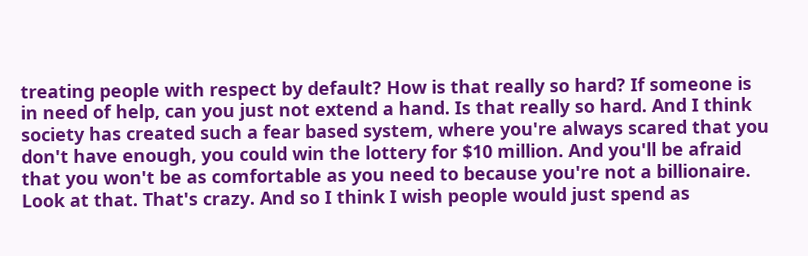treating people with respect by default? How is that really so hard? If someone is in need of help, can you just not extend a hand. Is that really so hard. And I think society has created such a fear based system, where you're always scared that you don't have enough, you could win the lottery for $10 million. And you'll be afraid that you won't be as comfortable as you need to because you're not a billionaire. Look at that. That's crazy. And so I think I wish people would just spend as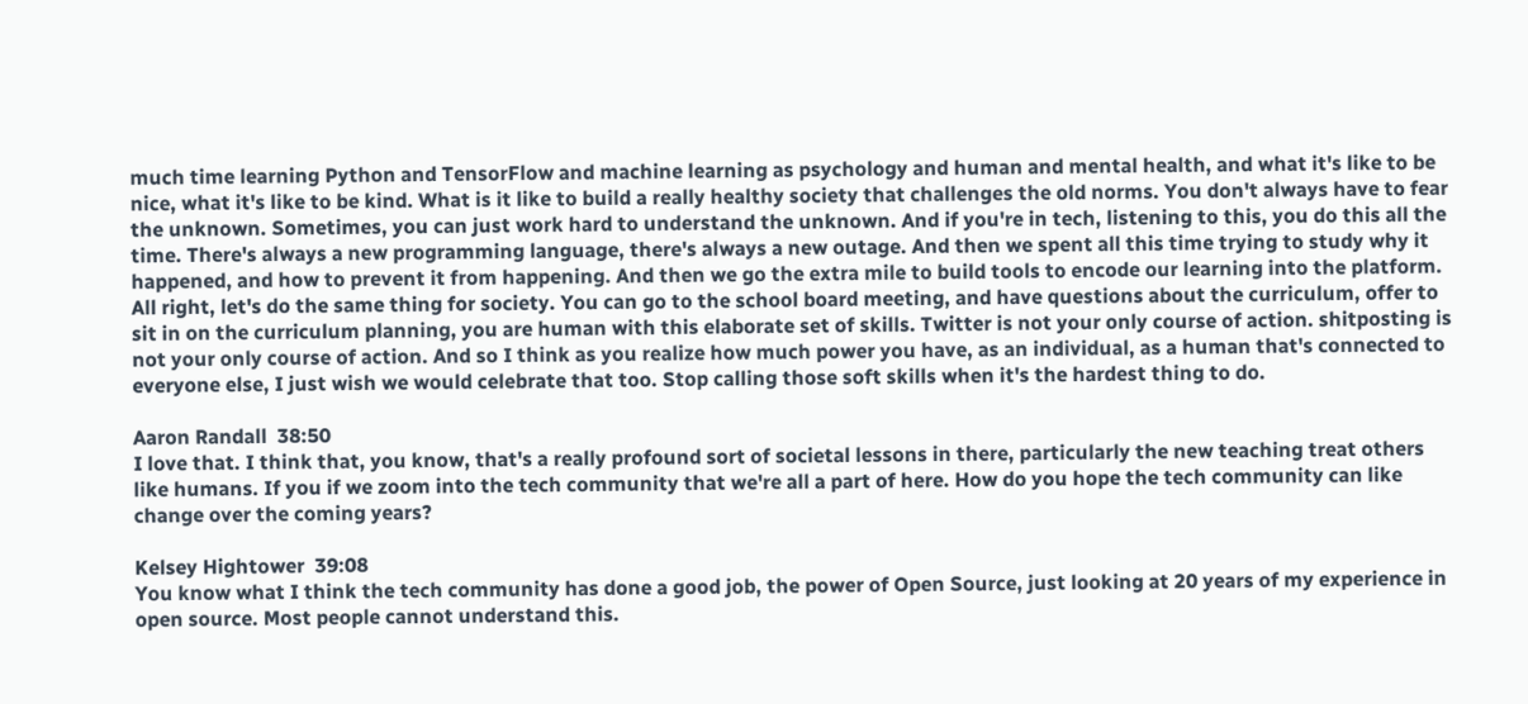much time learning Python and TensorFlow and machine learning as psychology and human and mental health, and what it's like to be nice, what it's like to be kind. What is it like to build a really healthy society that challenges the old norms. You don't always have to fear the unknown. Sometimes, you can just work hard to understand the unknown. And if you're in tech, listening to this, you do this all the time. There's always a new programming language, there's always a new outage. And then we spent all this time trying to study why it happened, and how to prevent it from happening. And then we go the extra mile to build tools to encode our learning into the platform. All right, let's do the same thing for society. You can go to the school board meeting, and have questions about the curriculum, offer to sit in on the curriculum planning, you are human with this elaborate set of skills. Twitter is not your only course of action. shitposting is not your only course of action. And so I think as you realize how much power you have, as an individual, as a human that's connected to everyone else, I just wish we would celebrate that too. Stop calling those soft skills when it's the hardest thing to do.

Aaron Randall  38:50
I love that. I think that, you know, that's a really profound sort of societal lessons in there, particularly the new teaching treat others like humans. If you if we zoom into the tech community that we're all a part of here. How do you hope the tech community can like change over the coming years?

Kelsey Hightower  39:08
You know what I think the tech community has done a good job, the power of Open Source, just looking at 20 years of my experience in open source. Most people cannot understand this.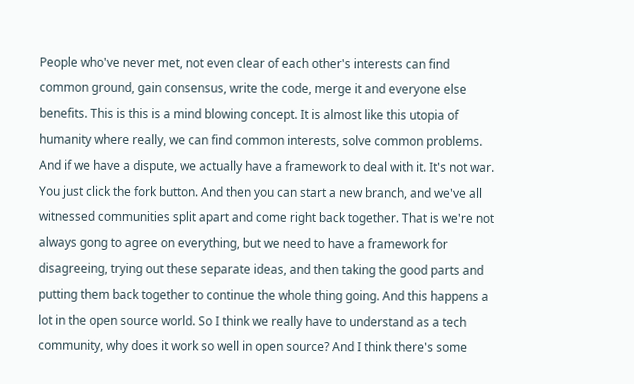People who've never met, not even clear of each other's interests can find common ground, gain consensus, write the code, merge it and everyone else benefits. This is this is a mind blowing concept. It is almost like this utopia of humanity where really, we can find common interests, solve common problems. And if we have a dispute, we actually have a framework to deal with it. It's not war. You just click the fork button. And then you can start a new branch, and we've all witnessed communities split apart and come right back together. That is we're not always gong to agree on everything, but we need to have a framework for disagreeing, trying out these separate ideas, and then taking the good parts and putting them back together to continue the whole thing going. And this happens a lot in the open source world. So I think we really have to understand as a tech community, why does it work so well in open source? And I think there's some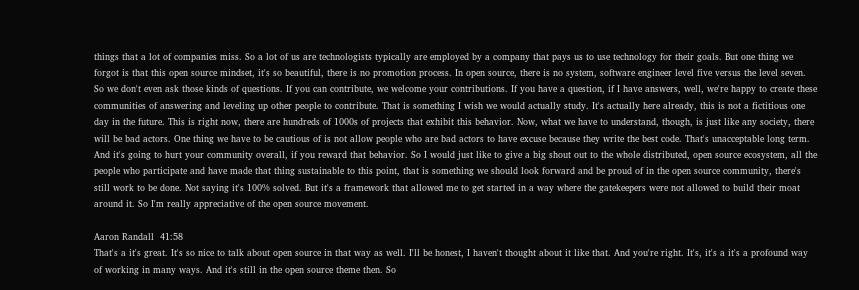things that a lot of companies miss. So a lot of us are technologists typically are employed by a company that pays us to use technology for their goals. But one thing we forgot is that this open source mindset, it's so beautiful, there is no promotion process. In open source, there is no system, software engineer level five versus the level seven. So we don't even ask those kinds of questions. If you can contribute, we welcome your contributions. If you have a question, if I have answers, well, we're happy to create these communities of answering and leveling up other people to contribute. That is something I wish we would actually study. It's actually here already, this is not a fictitious one day in the future. This is right now, there are hundreds of 1000s of projects that exhibit this behavior. Now, what we have to understand, though, is just like any society, there will be bad actors. One thing we have to be cautious of is not allow people who are bad actors to have excuse because they write the best code. That's unacceptable long term. And it's going to hurt your community overall, if you reward that behavior. So I would just like to give a big shout out to the whole distributed, open source ecosystem, all the people who participate and have made that thing sustainable to this point, that is something we should look forward and be proud of in the open source community, there's still work to be done. Not saying it's 100% solved. But it's a framework that allowed me to get started in a way where the gatekeepers were not allowed to build their moat around it. So I'm really appreciative of the open source movement.

Aaron Randall  41:58
That's a it's great. It's so nice to talk about open source in that way as well. I'll be honest, I haven't thought about it like that. And you're right. It's, it's a it's a profound way of working in many ways. And it's still in the open source theme then. So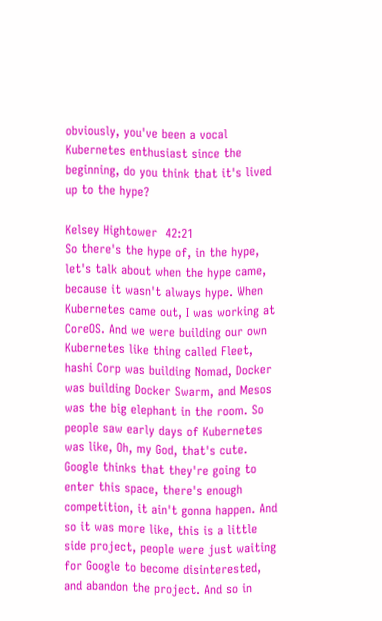obviously, you've been a vocal Kubernetes enthusiast since the beginning, do you think that it's lived up to the hype?

Kelsey Hightower  42:21
So there's the hype of, in the hype, let's talk about when the hype came, because it wasn't always hype. When Kubernetes came out, I was working at CoreOS. And we were building our own Kubernetes like thing called Fleet, hashi Corp was building Nomad, Docker was building Docker Swarm, and Mesos was the big elephant in the room. So people saw early days of Kubernetes was like, Oh, my God, that's cute. Google thinks that they're going to enter this space, there's enough competition, it ain't gonna happen. And so it was more like, this is a little side project, people were just waiting for Google to become disinterested, and abandon the project. And so in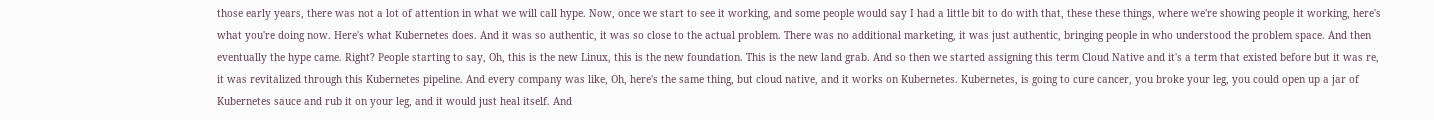those early years, there was not a lot of attention in what we will call hype. Now, once we start to see it working, and some people would say I had a little bit to do with that, these these things, where we're showing people it working, here's what you're doing now. Here's what Kubernetes does. And it was so authentic, it was so close to the actual problem. There was no additional marketing, it was just authentic, bringing people in who understood the problem space. And then eventually the hype came. Right? People starting to say, Oh, this is the new Linux, this is the new foundation. This is the new land grab. And so then we started assigning this term Cloud Native and it's a term that existed before but it was re, it was revitalized through this Kubernetes pipeline. And every company was like, Oh, here's the same thing, but cloud native, and it works on Kubernetes. Kubernetes, is going to cure cancer, you broke your leg, you could open up a jar of Kubernetes sauce and rub it on your leg, and it would just heal itself. And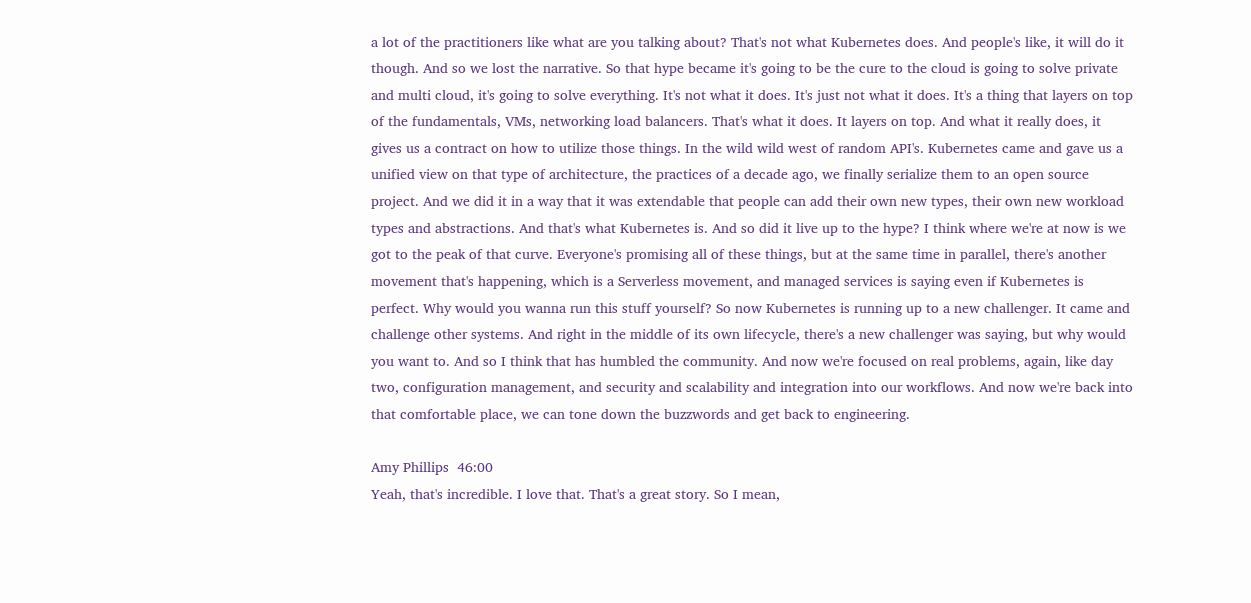a lot of the practitioners like what are you talking about? That's not what Kubernetes does. And people's like, it will do it though. And so we lost the narrative. So that hype became it's going to be the cure to the cloud is going to solve private and multi cloud, it's going to solve everything. It's not what it does. It's just not what it does. It's a thing that layers on top of the fundamentals, VMs, networking load balancers. That's what it does. It layers on top. And what it really does, it gives us a contract on how to utilize those things. In the wild wild west of random API's. Kubernetes came and gave us a unified view on that type of architecture, the practices of a decade ago, we finally serialize them to an open source project. And we did it in a way that it was extendable that people can add their own new types, their own new workload types and abstractions. And that's what Kubernetes is. And so did it live up to the hype? I think where we're at now is we got to the peak of that curve. Everyone's promising all of these things, but at the same time in parallel, there's another movement that's happening, which is a Serverless movement, and managed services is saying even if Kubernetes is perfect. Why would you wanna run this stuff yourself? So now Kubernetes is running up to a new challenger. It came and challenge other systems. And right in the middle of its own lifecycle, there's a new challenger was saying, but why would you want to. And so I think that has humbled the community. And now we're focused on real problems, again, like day two, configuration management, and security and scalability and integration into our workflows. And now we're back into that comfortable place, we can tone down the buzzwords and get back to engineering.

Amy Phillips  46:00
Yeah, that's incredible. I love that. That's a great story. So I mean,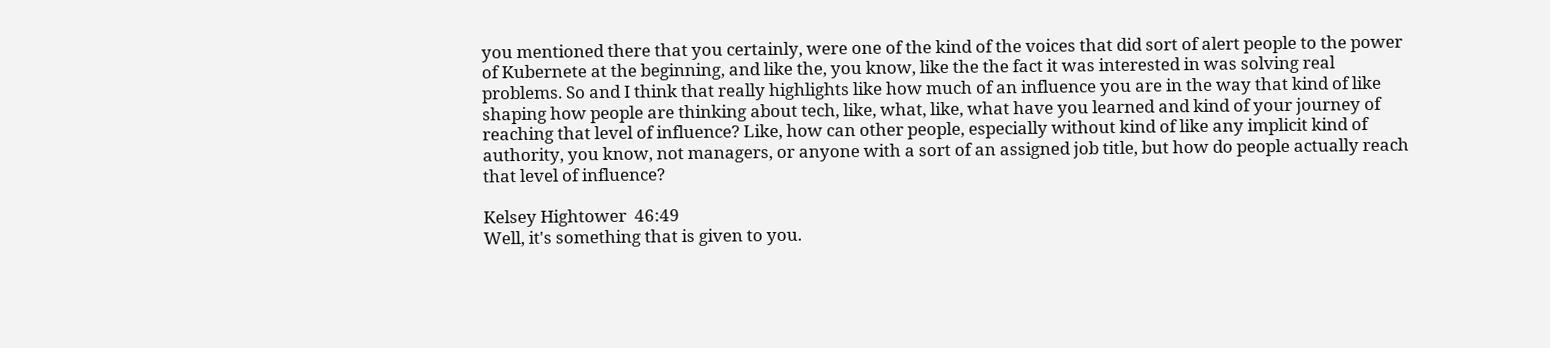you mentioned there that you certainly, were one of the kind of the voices that did sort of alert people to the power of Kubernete at the beginning, and like the, you know, like the the fact it was interested in was solving real problems. So and I think that really highlights like how much of an influence you are in the way that kind of like shaping how people are thinking about tech, like, what, like, what have you learned and kind of your journey of reaching that level of influence? Like, how can other people, especially without kind of like any implicit kind of authority, you know, not managers, or anyone with a sort of an assigned job title, but how do people actually reach that level of influence?

Kelsey Hightower  46:49
Well, it's something that is given to you.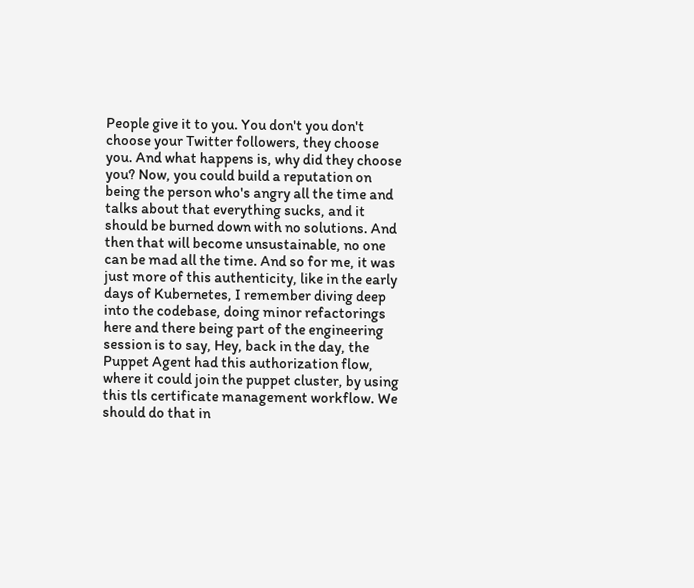People give it to you. You don't you don't choose your Twitter followers, they choose you. And what happens is, why did they choose you? Now, you could build a reputation on being the person who's angry all the time and talks about that everything sucks, and it should be burned down with no solutions. And then that will become unsustainable, no one can be mad all the time. And so for me, it was just more of this authenticity, like in the early days of Kubernetes, I remember diving deep into the codebase, doing minor refactorings here and there being part of the engineering session is to say, Hey, back in the day, the Puppet Agent had this authorization flow, where it could join the puppet cluster, by using this tls certificate management workflow. We should do that in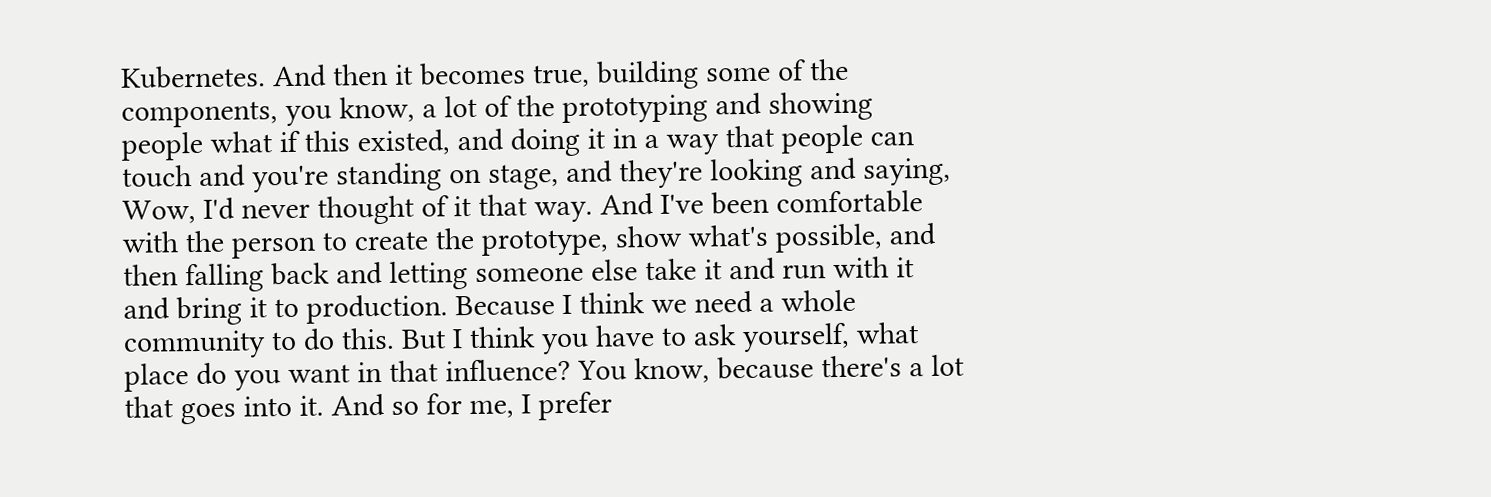Kubernetes. And then it becomes true, building some of the components, you know, a lot of the prototyping and showing people what if this existed, and doing it in a way that people can touch and you're standing on stage, and they're looking and saying, Wow, I'd never thought of it that way. And I've been comfortable with the person to create the prototype, show what's possible, and then falling back and letting someone else take it and run with it and bring it to production. Because I think we need a whole community to do this. But I think you have to ask yourself, what place do you want in that influence? You know, because there's a lot that goes into it. And so for me, I prefer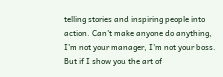telling stories and inspiring people into action. Can't make anyone do anything, I'm not your manager, I'm not your boss. But if I show you the art of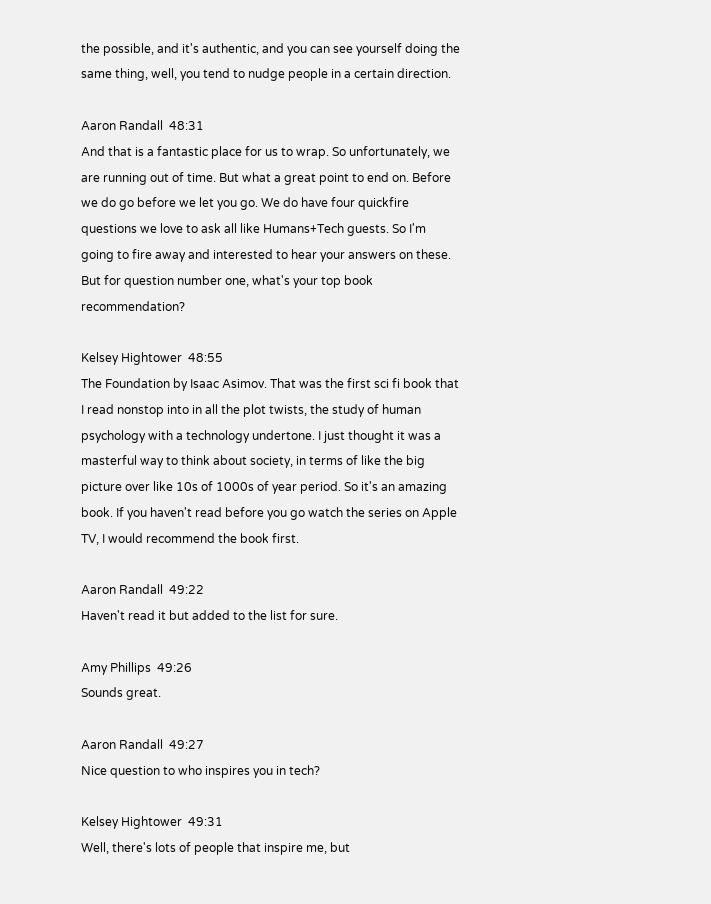the possible, and it's authentic, and you can see yourself doing the same thing, well, you tend to nudge people in a certain direction.

Aaron Randall  48:31
And that is a fantastic place for us to wrap. So unfortunately, we are running out of time. But what a great point to end on. Before we do go before we let you go. We do have four quickfire questions we love to ask all like Humans+Tech guests. So I'm going to fire away and interested to hear your answers on these. But for question number one, what's your top book recommendation?

Kelsey Hightower  48:55
The Foundation by Isaac Asimov. That was the first sci fi book that I read nonstop into in all the plot twists, the study of human psychology with a technology undertone. I just thought it was a masterful way to think about society, in terms of like the big picture over like 10s of 1000s of year period. So it's an amazing book. If you haven't read before you go watch the series on Apple TV, I would recommend the book first.

Aaron Randall  49:22
Haven't read it but added to the list for sure.

Amy Phillips  49:26
Sounds great.

Aaron Randall  49:27
Nice question to who inspires you in tech?

Kelsey Hightower  49:31
Well, there's lots of people that inspire me, but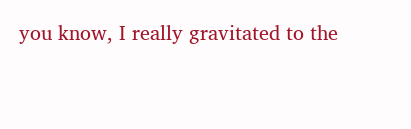you know, I really gravitated to the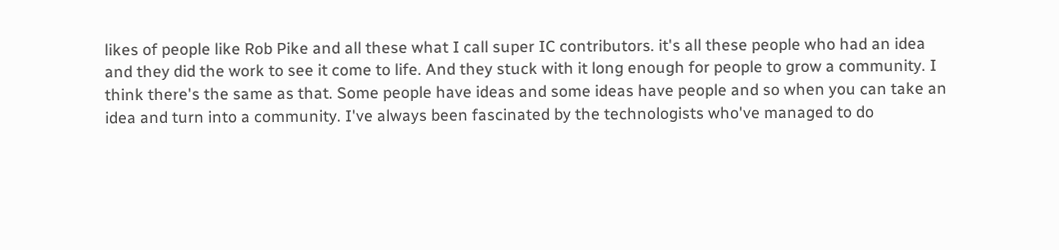likes of people like Rob Pike and all these what I call super IC contributors. it's all these people who had an idea and they did the work to see it come to life. And they stuck with it long enough for people to grow a community. I think there's the same as that. Some people have ideas and some ideas have people and so when you can take an idea and turn into a community. I've always been fascinated by the technologists who've managed to do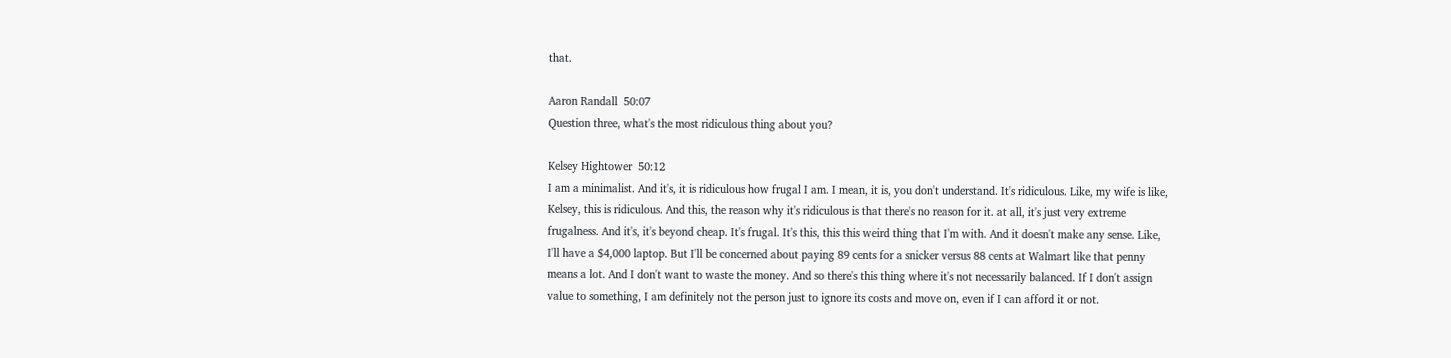that.

Aaron Randall  50:07
Question three, what's the most ridiculous thing about you?

Kelsey Hightower  50:12
I am a minimalist. And it's, it is ridiculous how frugal I am. I mean, it is, you don't understand. It's ridiculous. Like, my wife is like, Kelsey, this is ridiculous. And this, the reason why it's ridiculous is that there's no reason for it. at all, it's just very extreme frugalness. And it's, it's beyond cheap. It's frugal. It's this, this this weird thing that I'm with. And it doesn't make any sense. Like, I'll have a $4,000 laptop. But I'll be concerned about paying 89 cents for a snicker versus 88 cents at Walmart like that penny means a lot. And I don't want to waste the money. And so there's this thing where it's not necessarily balanced. If I don't assign value to something, I am definitely not the person just to ignore its costs and move on, even if I can afford it or not.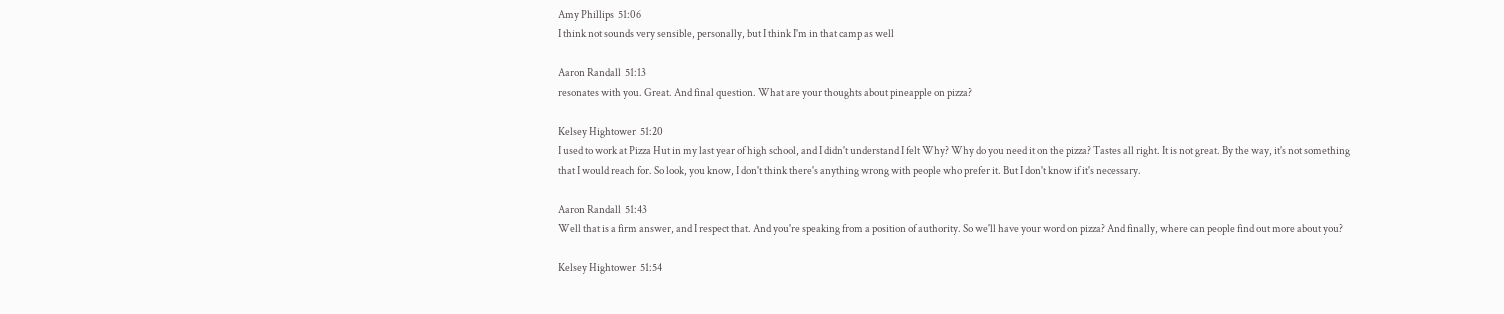Amy Phillips  51:06
I think not sounds very sensible, personally, but I think I'm in that camp as well

Aaron Randall  51:13
resonates with you. Great. And final question. What are your thoughts about pineapple on pizza?

Kelsey Hightower  51:20
I used to work at Pizza Hut in my last year of high school, and I didn't understand I felt Why? Why do you need it on the pizza? Tastes all right. It is not great. By the way, it's not something that I would reach for. So look, you know, I don't think there's anything wrong with people who prefer it. But I don't know if it's necessary.

Aaron Randall  51:43
Well that is a firm answer, and I respect that. And you're speaking from a position of authority. So we'll have your word on pizza? And finally, where can people find out more about you?

Kelsey Hightower  51:54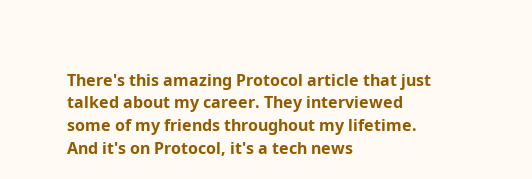There's this amazing Protocol article that just talked about my career. They interviewed some of my friends throughout my lifetime. And it's on Protocol, it's a tech news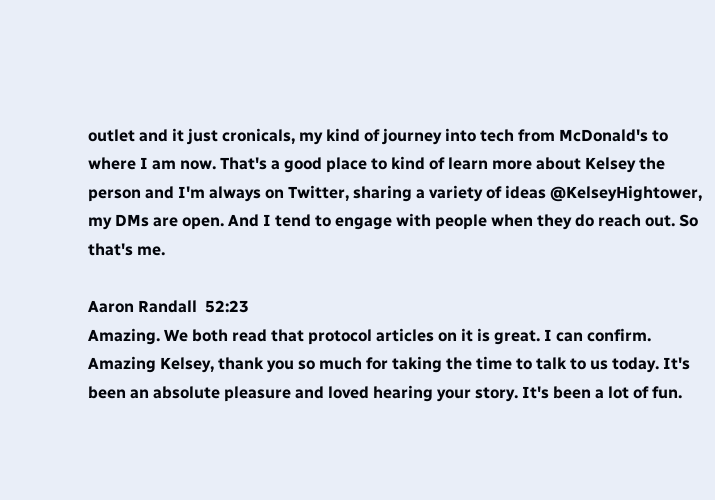outlet and it just cronicals, my kind of journey into tech from McDonald's to where I am now. That's a good place to kind of learn more about Kelsey the person and I'm always on Twitter, sharing a variety of ideas @KelseyHightower, my DMs are open. And I tend to engage with people when they do reach out. So that's me.

Aaron Randall  52:23
Amazing. We both read that protocol articles on it is great. I can confirm. Amazing Kelsey, thank you so much for taking the time to talk to us today. It's been an absolute pleasure and loved hearing your story. It's been a lot of fun.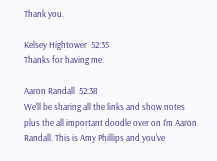Thank you.

Kelsey Hightower  52:35
Thanks for having me.

Aaron Randall  52:38
We'll be sharing all the links and show notes plus the all important doodle over on I'm Aaron Randall. This is Amy Phillips and you've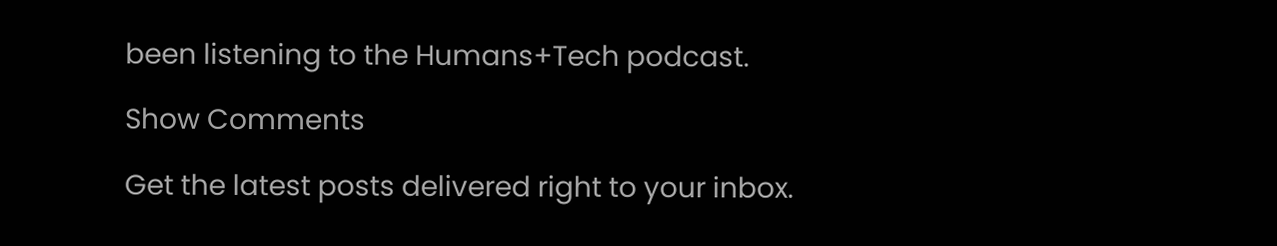been listening to the Humans+Tech podcast.

Show Comments

Get the latest posts delivered right to your inbox.